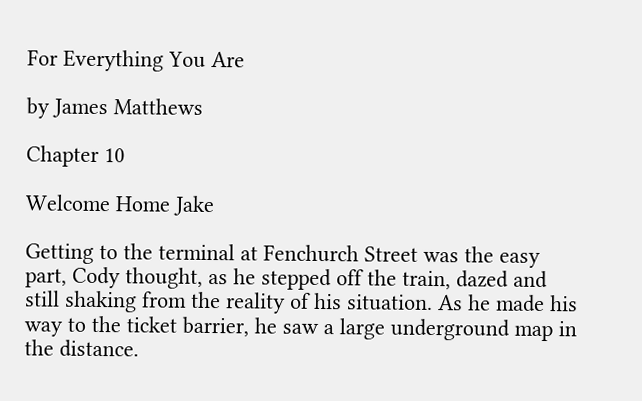For Everything You Are

by James Matthews

Chapter 10

Welcome Home Jake

Getting to the terminal at Fenchurch Street was the easy part, Cody thought, as he stepped off the train, dazed and still shaking from the reality of his situation. As he made his way to the ticket barrier, he saw a large underground map in the distance.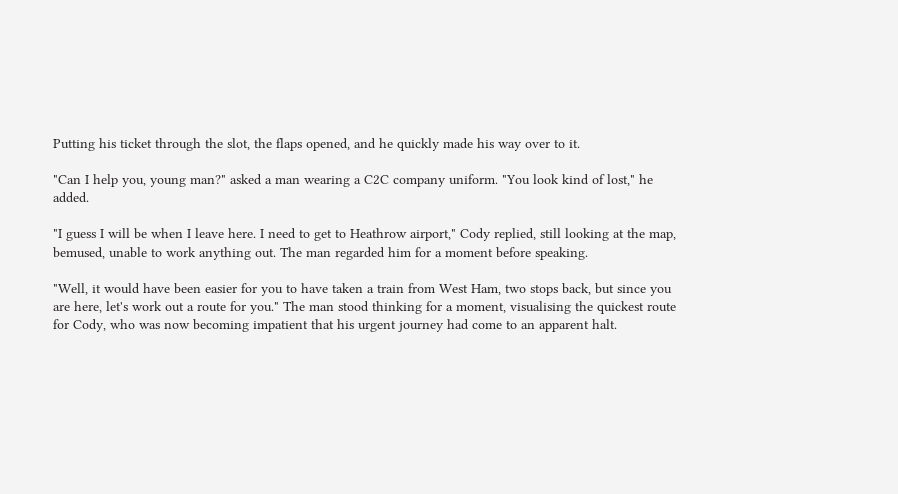Putting his ticket through the slot, the flaps opened, and he quickly made his way over to it.

"Can I help you, young man?" asked a man wearing a C2C company uniform. "You look kind of lost," he added.

"I guess I will be when I leave here. I need to get to Heathrow airport," Cody replied, still looking at the map, bemused, unable to work anything out. The man regarded him for a moment before speaking.

"Well, it would have been easier for you to have taken a train from West Ham, two stops back, but since you are here, let's work out a route for you." The man stood thinking for a moment, visualising the quickest route for Cody, who was now becoming impatient that his urgent journey had come to an apparent halt.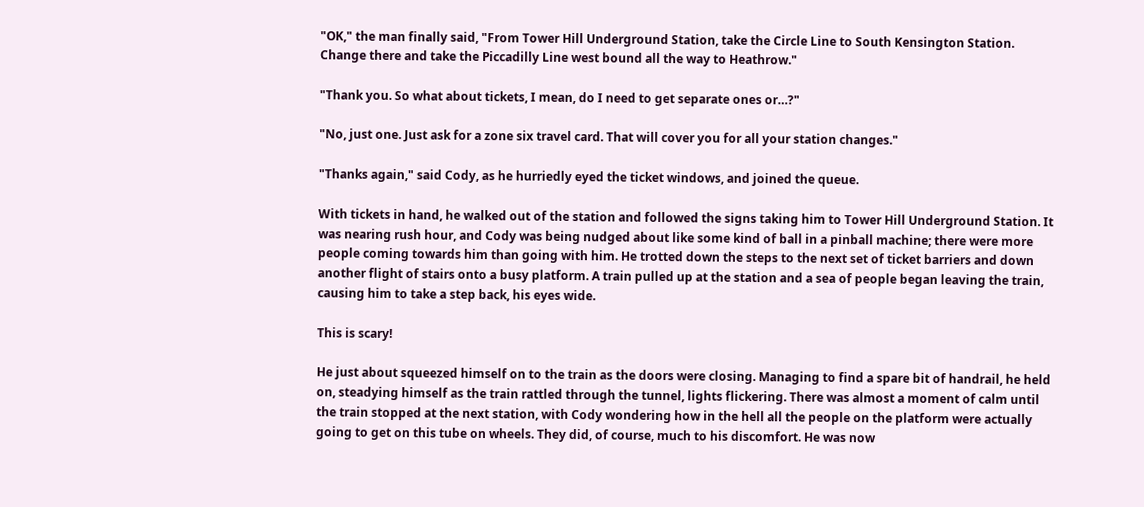"OK," the man finally said, "From Tower Hill Underground Station, take the Circle Line to South Kensington Station. Change there and take the Piccadilly Line west bound all the way to Heathrow."

"Thank you. So what about tickets, I mean, do I need to get separate ones or…?"

"No, just one. Just ask for a zone six travel card. That will cover you for all your station changes."

"Thanks again," said Cody, as he hurriedly eyed the ticket windows, and joined the queue.

With tickets in hand, he walked out of the station and followed the signs taking him to Tower Hill Underground Station. It was nearing rush hour, and Cody was being nudged about like some kind of ball in a pinball machine; there were more people coming towards him than going with him. He trotted down the steps to the next set of ticket barriers and down another flight of stairs onto a busy platform. A train pulled up at the station and a sea of people began leaving the train, causing him to take a step back, his eyes wide.

This is scary!

He just about squeezed himself on to the train as the doors were closing. Managing to find a spare bit of handrail, he held on, steadying himself as the train rattled through the tunnel, lights flickering. There was almost a moment of calm until the train stopped at the next station, with Cody wondering how in the hell all the people on the platform were actually going to get on this tube on wheels. They did, of course, much to his discomfort. He was now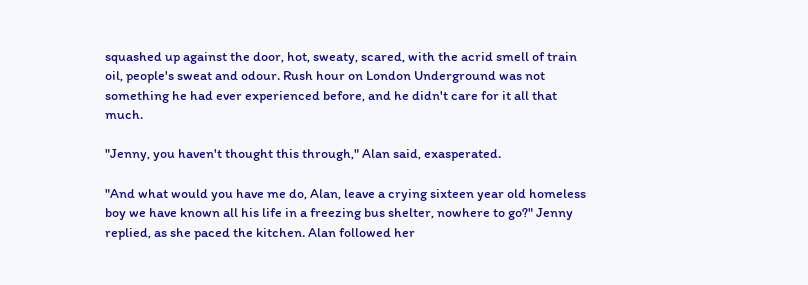squashed up against the door, hot, sweaty, scared, with the acrid smell of train oil, people's sweat and odour. Rush hour on London Underground was not something he had ever experienced before, and he didn't care for it all that much.

"Jenny, you haven't thought this through," Alan said, exasperated.

"And what would you have me do, Alan, leave a crying sixteen year old homeless boy we have known all his life in a freezing bus shelter, nowhere to go?" Jenny replied, as she paced the kitchen. Alan followed her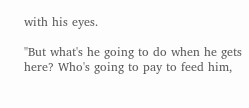with his eyes.

"But what's he going to do when he gets here? Who's going to pay to feed him,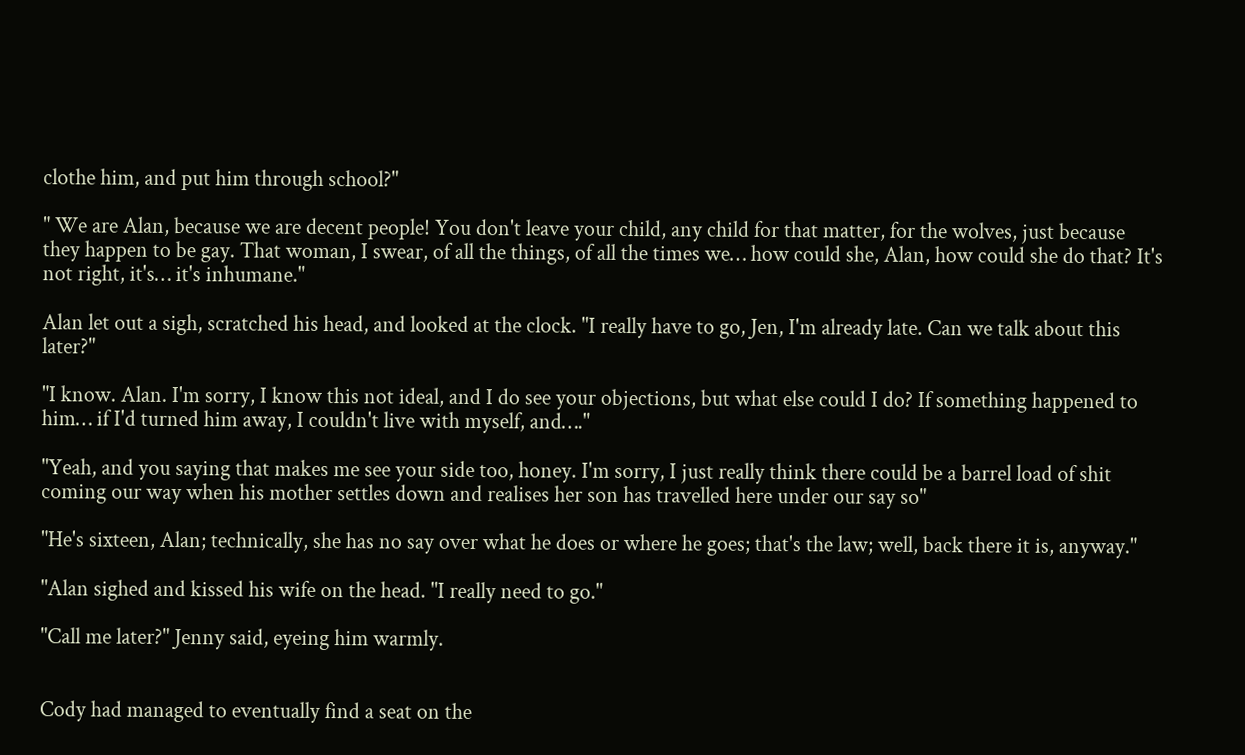clothe him, and put him through school?"

" We are Alan, because we are decent people! You don't leave your child, any child for that matter, for the wolves, just because they happen to be gay. That woman, I swear, of all the things, of all the times we… how could she, Alan, how could she do that? It's not right, it's… it's inhumane."

Alan let out a sigh, scratched his head, and looked at the clock. "I really have to go, Jen, I'm already late. Can we talk about this later?"

"I know. Alan. I'm sorry, I know this not ideal, and I do see your objections, but what else could I do? If something happened to him… if I'd turned him away, I couldn't live with myself, and…."

"Yeah, and you saying that makes me see your side too, honey. I'm sorry, I just really think there could be a barrel load of shit coming our way when his mother settles down and realises her son has travelled here under our say so"

"He's sixteen, Alan; technically, she has no say over what he does or where he goes; that's the law; well, back there it is, anyway."

"Alan sighed and kissed his wife on the head. "I really need to go."

"Call me later?" Jenny said, eyeing him warmly.


Cody had managed to eventually find a seat on the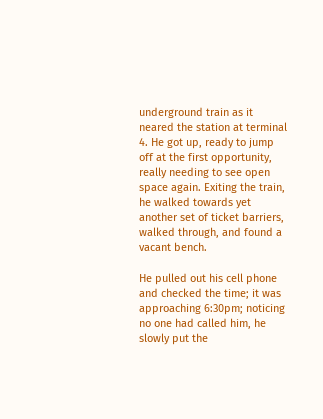underground train as it neared the station at terminal 4. He got up, ready to jump off at the first opportunity, really needing to see open space again. Exiting the train, he walked towards yet another set of ticket barriers, walked through, and found a vacant bench.

He pulled out his cell phone and checked the time; it was approaching 6:30pm; noticing no one had called him, he slowly put the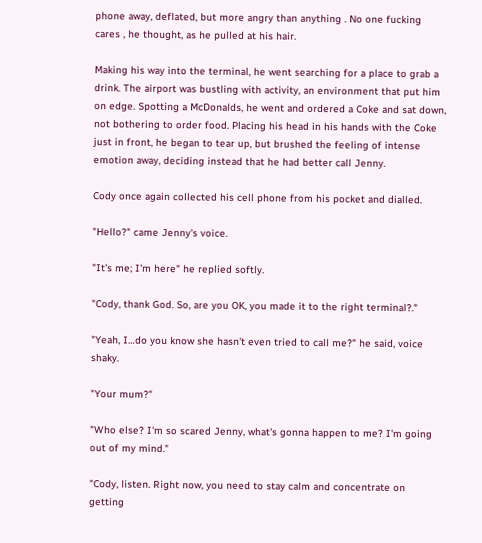phone away, deflated, but more angry than anything . No one fucking cares , he thought, as he pulled at his hair.

Making his way into the terminal, he went searching for a place to grab a drink. The airport was bustling with activity, an environment that put him on edge. Spotting a McDonalds, he went and ordered a Coke and sat down, not bothering to order food. Placing his head in his hands with the Coke just in front, he began to tear up, but brushed the feeling of intense emotion away, deciding instead that he had better call Jenny.

Cody once again collected his cell phone from his pocket and dialled.

"Hello?" came Jenny's voice.

"It's me; I'm here" he replied softly.

"Cody, thank God. So, are you OK, you made it to the right terminal?."

"Yeah, I…do you know she hasn't even tried to call me?" he said, voice shaky.

"Your mum?"

"Who else? I'm so scared Jenny, what's gonna happen to me? I'm going out of my mind."

"Cody, listen. Right now, you need to stay calm and concentrate on getting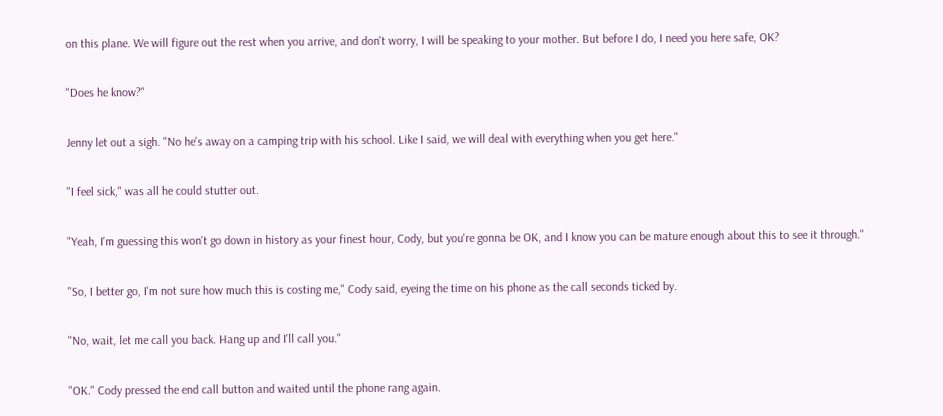on this plane. We will figure out the rest when you arrive, and don't worry, I will be speaking to your mother. But before I do, I need you here safe, OK?

"Does he know?"

Jenny let out a sigh. "No he's away on a camping trip with his school. Like I said, we will deal with everything when you get here."

"I feel sick," was all he could stutter out.

"Yeah, I'm guessing this won't go down in history as your finest hour, Cody, but you're gonna be OK, and I know you can be mature enough about this to see it through."

"So, I better go, I'm not sure how much this is costing me," Cody said, eyeing the time on his phone as the call seconds ticked by.

"No, wait, let me call you back. Hang up and I'll call you."

"OK." Cody pressed the end call button and waited until the phone rang again.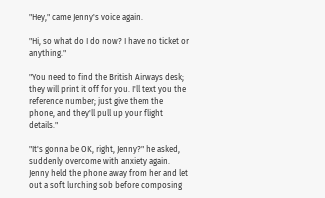"Hey," came Jenny's voice again.

"Hi, so what do I do now? I have no ticket or anything."

"You need to find the British Airways desk; they will print it off for you. I'll text you the reference number; just give them the phone, and they'll pull up your flight details."

"It's gonna be OK, right, Jenny?" he asked, suddenly overcome with anxiety again. Jenny held the phone away from her and let out a soft lurching sob before composing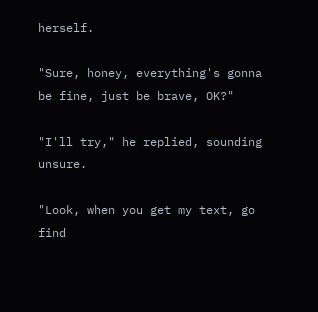herself.

"Sure, honey, everything's gonna be fine, just be brave, OK?"

"I'll try," he replied, sounding unsure.

"Look, when you get my text, go find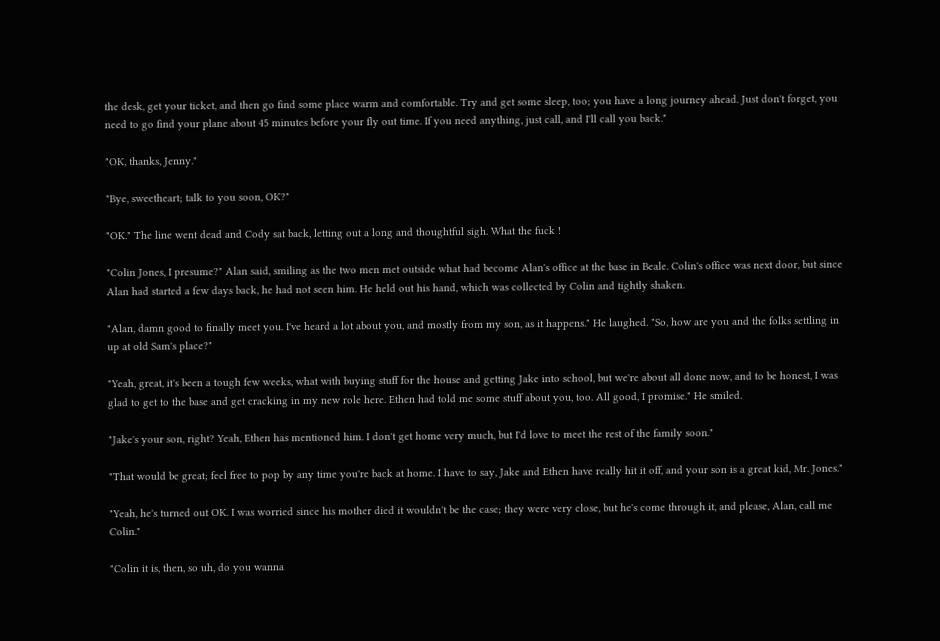the desk, get your ticket, and then go find some place warm and comfortable. Try and get some sleep, too; you have a long journey ahead. Just don't forget, you need to go find your plane about 45 minutes before your fly out time. If you need anything, just call, and I'll call you back."

"OK, thanks, Jenny."

"Bye, sweetheart; talk to you soon, OK?"

"OK." The line went dead and Cody sat back, letting out a long and thoughtful sigh. What the fuck !

"Colin Jones, I presume?" Alan said, smiling as the two men met outside what had become Alan's office at the base in Beale. Colin's office was next door, but since Alan had started a few days back, he had not seen him. He held out his hand, which was collected by Colin and tightly shaken.

"Alan, damn good to finally meet you. I've heard a lot about you, and mostly from my son, as it happens." He laughed. "So, how are you and the folks settling in up at old Sam's place?"

"Yeah, great, it's been a tough few weeks, what with buying stuff for the house and getting Jake into school, but we're about all done now, and to be honest, I was glad to get to the base and get cracking in my new role here. Ethen had told me some stuff about you, too. All good, I promise." He smiled.

"Jake's your son, right? Yeah, Ethen has mentioned him. I don't get home very much, but I'd love to meet the rest of the family soon."

"That would be great; feel free to pop by any time you're back at home. I have to say, Jake and Ethen have really hit it off, and your son is a great kid, Mr. Jones."

"Yeah, he's turned out OK. I was worried since his mother died it wouldn't be the case; they were very close, but he's come through it, and please, Alan, call me Colin."

"Colin it is, then, so uh, do you wanna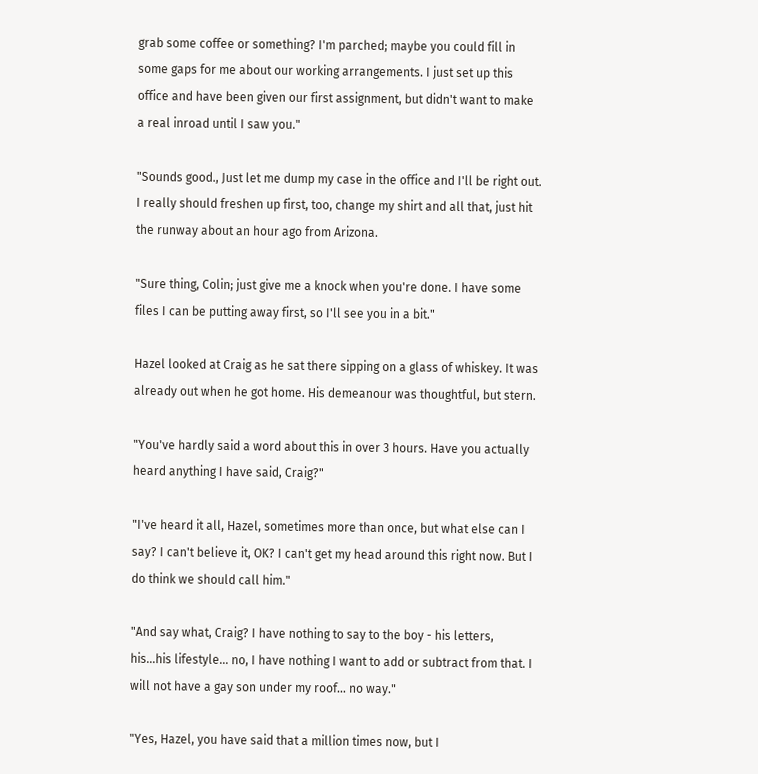grab some coffee or something? I'm parched; maybe you could fill in some gaps for me about our working arrangements. I just set up this office and have been given our first assignment, but didn't want to make a real inroad until I saw you."

"Sounds good., Just let me dump my case in the office and I'll be right out. I really should freshen up first, too, change my shirt and all that, just hit the runway about an hour ago from Arizona.

"Sure thing, Colin; just give me a knock when you're done. I have some files I can be putting away first, so I'll see you in a bit."

Hazel looked at Craig as he sat there sipping on a glass of whiskey. It was already out when he got home. His demeanour was thoughtful, but stern.

"You've hardly said a word about this in over 3 hours. Have you actually heard anything I have said, Craig?"

"I've heard it all, Hazel, sometimes more than once, but what else can I say? I can't believe it, OK? I can't get my head around this right now. But I do think we should call him."

"And say what, Craig? I have nothing to say to the boy - his letters, his…his lifestyle... no, I have nothing I want to add or subtract from that. I will not have a gay son under my roof… no way."

"Yes, Hazel, you have said that a million times now, but I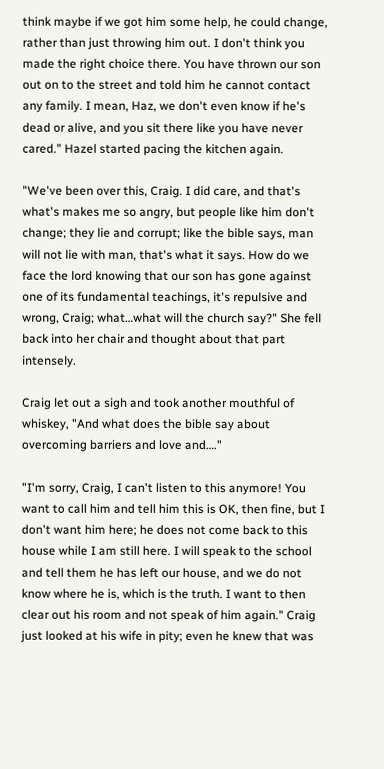think maybe if we got him some help, he could change, rather than just throwing him out. I don't think you made the right choice there. You have thrown our son out on to the street and told him he cannot contact any family. I mean, Haz, we don't even know if he's dead or alive, and you sit there like you have never cared." Hazel started pacing the kitchen again.

"We've been over this, Craig. I did care, and that's what's makes me so angry, but people like him don't change; they lie and corrupt; like the bible says, man will not lie with man, that's what it says. How do we face the lord knowing that our son has gone against one of its fundamental teachings, it's repulsive and wrong, Craig; what…what will the church say?" She fell back into her chair and thought about that part intensely.

Craig let out a sigh and took another mouthful of whiskey, "And what does the bible say about overcoming barriers and love and…."

"I'm sorry, Craig, I can't listen to this anymore! You want to call him and tell him this is OK, then fine, but I don't want him here; he does not come back to this house while I am still here. I will speak to the school and tell them he has left our house, and we do not know where he is, which is the truth. I want to then clear out his room and not speak of him again." Craig just looked at his wife in pity; even he knew that was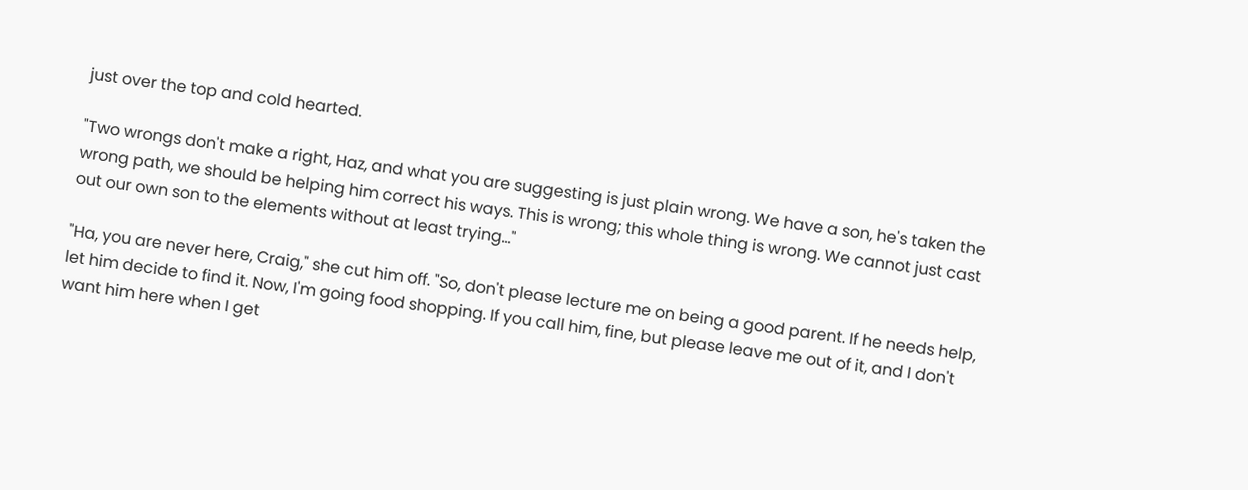just over the top and cold hearted.

"Two wrongs don't make a right, Haz, and what you are suggesting is just plain wrong. We have a son, he's taken the wrong path, we should be helping him correct his ways. This is wrong; this whole thing is wrong. We cannot just cast out our own son to the elements without at least trying…"

"Ha, you are never here, Craig," she cut him off. "So, don't please lecture me on being a good parent. If he needs help, let him decide to find it. Now, I'm going food shopping. If you call him, fine, but please leave me out of it, and I don't want him here when I get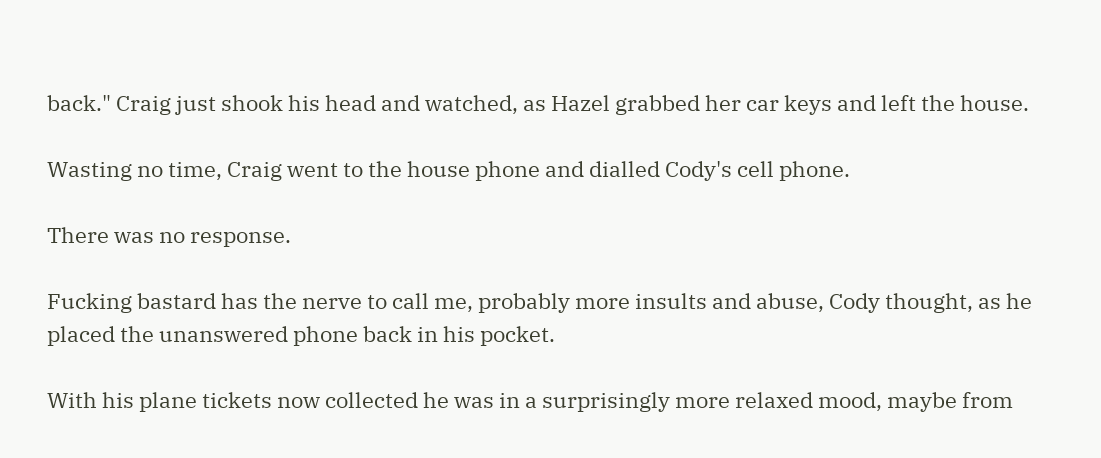back." Craig just shook his head and watched, as Hazel grabbed her car keys and left the house.

Wasting no time, Craig went to the house phone and dialled Cody's cell phone.

There was no response.

Fucking bastard has the nerve to call me, probably more insults and abuse, Cody thought, as he placed the unanswered phone back in his pocket.

With his plane tickets now collected he was in a surprisingly more relaxed mood, maybe from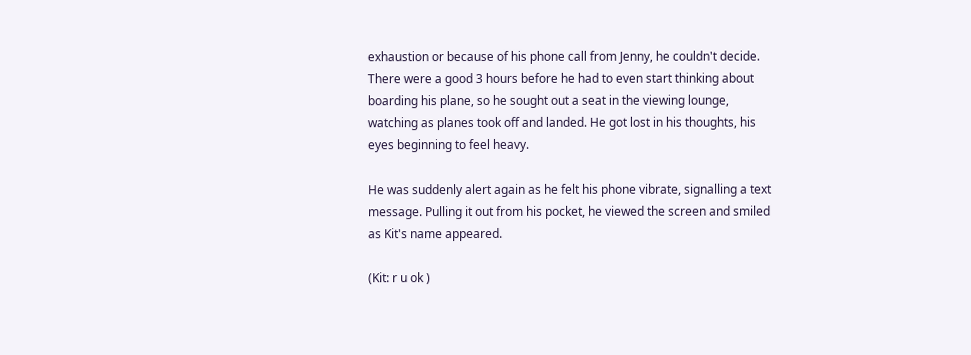exhaustion or because of his phone call from Jenny, he couldn't decide. There were a good 3 hours before he had to even start thinking about boarding his plane, so he sought out a seat in the viewing lounge, watching as planes took off and landed. He got lost in his thoughts, his eyes beginning to feel heavy.

He was suddenly alert again as he felt his phone vibrate, signalling a text message. Pulling it out from his pocket, he viewed the screen and smiled as Kit's name appeared.

(Kit: r u ok )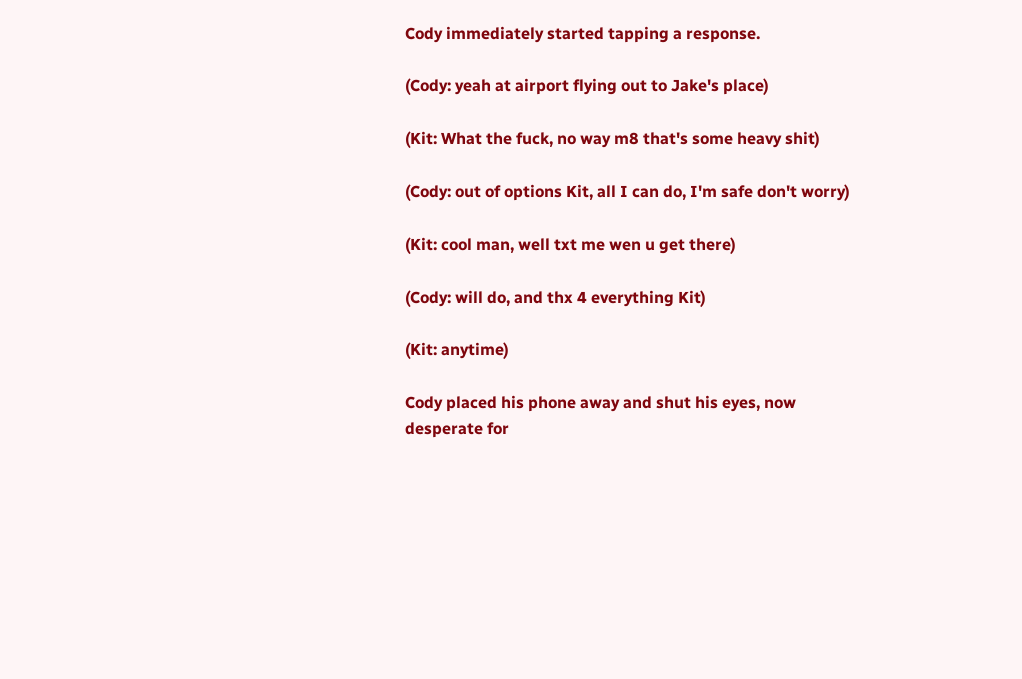Cody immediately started tapping a response.

(Cody: yeah at airport flying out to Jake's place)

(Kit: What the fuck, no way m8 that's some heavy shit)

(Cody: out of options Kit, all I can do, I'm safe don't worry)

(Kit: cool man, well txt me wen u get there)

(Cody: will do, and thx 4 everything Kit)

(Kit: anytime)

Cody placed his phone away and shut his eyes, now desperate for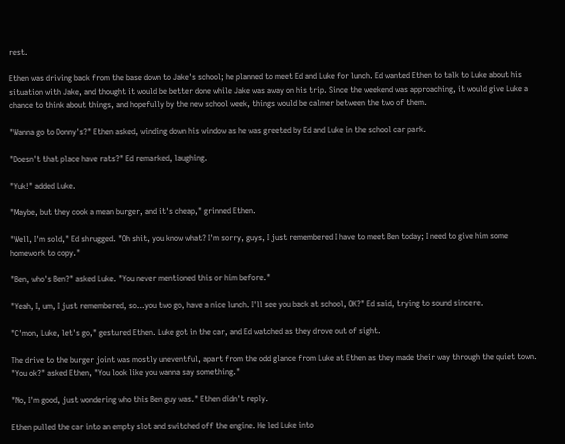rest.

Ethen was driving back from the base down to Jake's school; he planned to meet Ed and Luke for lunch. Ed wanted Ethen to talk to Luke about his situation with Jake, and thought it would be better done while Jake was away on his trip. Since the weekend was approaching, it would give Luke a chance to think about things, and hopefully by the new school week, things would be calmer between the two of them.

"Wanna go to Donny's?" Ethen asked, winding down his window as he was greeted by Ed and Luke in the school car park.

"Doesn't that place have rats?" Ed remarked, laughing.

"Yuk!" added Luke.

"Maybe, but they cook a mean burger, and it's cheap," grinned Ethen.

"Well, I'm sold," Ed shrugged. "Oh shit, you know what? I'm sorry, guys, I just remembered I have to meet Ben today; I need to give him some homework to copy."

"Ben, who's Ben?" asked Luke. "You never mentioned this or him before."

"Yeah, I, um, I just remembered, so…you two go, have a nice lunch. I'll see you back at school, OK?" Ed said, trying to sound sincere.

"C'mon, Luke, let's go," gestured Ethen. Luke got in the car, and Ed watched as they drove out of sight.

The drive to the burger joint was mostly uneventful, apart from the odd glance from Luke at Ethen as they made their way through the quiet town. "You ok?" asked Ethen, "You look like you wanna say something."

"No, I'm good, just wondering who this Ben guy was." Ethen didn't reply.

Ethen pulled the car into an empty slot and switched off the engine. He led Luke into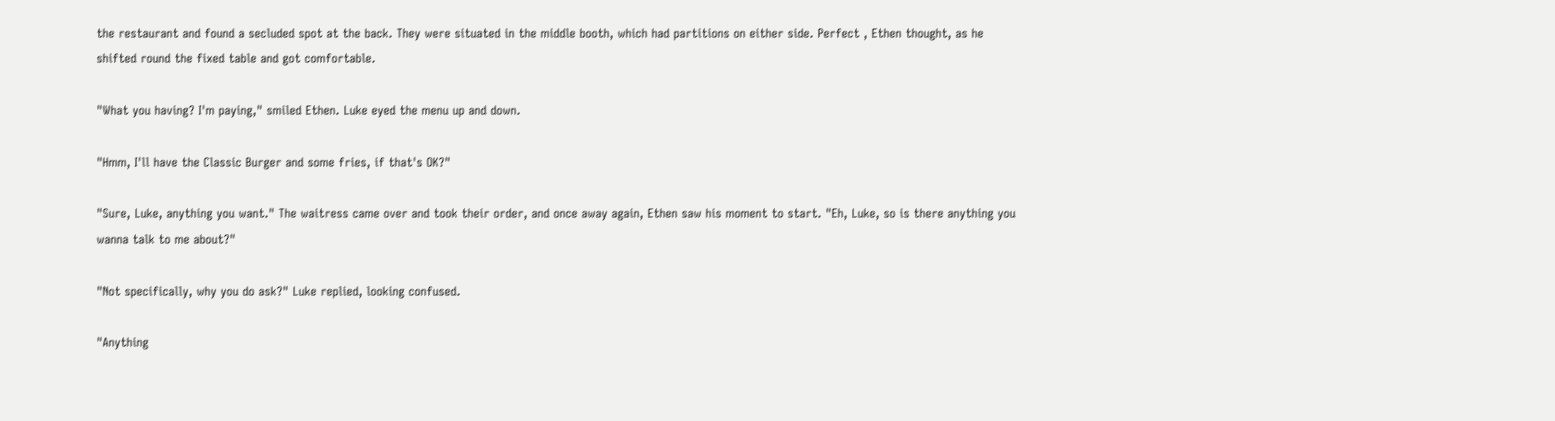the restaurant and found a secluded spot at the back. They were situated in the middle booth, which had partitions on either side. Perfect , Ethen thought, as he shifted round the fixed table and got comfortable.

"What you having? I'm paying," smiled Ethen. Luke eyed the menu up and down.

"Hmm, I'll have the Classic Burger and some fries, if that's OK?"

"Sure, Luke, anything you want." The waitress came over and took their order, and once away again, Ethen saw his moment to start. "Eh, Luke, so is there anything you wanna talk to me about?"

"Not specifically, why you do ask?" Luke replied, looking confused.

"Anything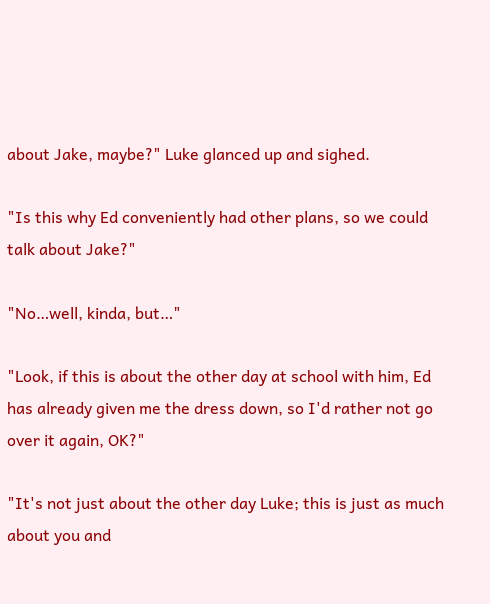about Jake, maybe?" Luke glanced up and sighed.

"Is this why Ed conveniently had other plans, so we could talk about Jake?"

"No…well, kinda, but…"

"Look, if this is about the other day at school with him, Ed has already given me the dress down, so I'd rather not go over it again, OK?"

"It's not just about the other day Luke; this is just as much about you and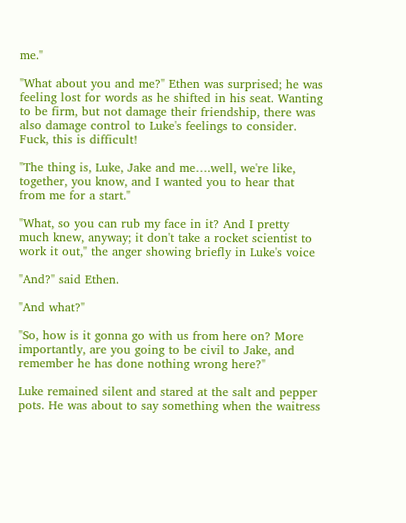me."

"What about you and me?" Ethen was surprised; he was feeling lost for words as he shifted in his seat. Wanting to be firm, but not damage their friendship, there was also damage control to Luke's feelings to consider. Fuck, this is difficult!

"The thing is, Luke, Jake and me….well, we're like, together, you know, and I wanted you to hear that from me for a start."

"What, so you can rub my face in it? And I pretty much knew, anyway; it don't take a rocket scientist to work it out," the anger showing briefly in Luke's voice

"And?" said Ethen.

"And what?"

"So, how is it gonna go with us from here on? More importantly, are you going to be civil to Jake, and remember he has done nothing wrong here?"

Luke remained silent and stared at the salt and pepper pots. He was about to say something when the waitress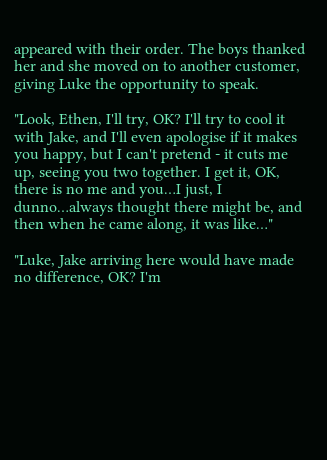appeared with their order. The boys thanked her and she moved on to another customer, giving Luke the opportunity to speak.

"Look, Ethen, I'll try, OK? I'll try to cool it with Jake, and I'll even apologise if it makes you happy, but I can't pretend - it cuts me up, seeing you two together. I get it, OK, there is no me and you…I just, I dunno…always thought there might be, and then when he came along, it was like…"

"Luke, Jake arriving here would have made no difference, OK? I'm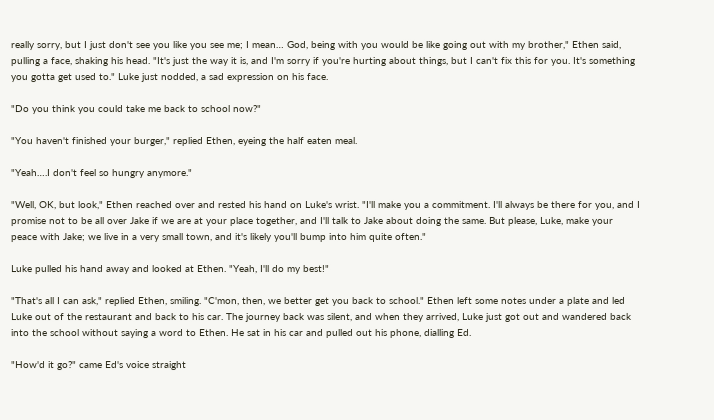really sorry, but I just don't see you like you see me; I mean… God, being with you would be like going out with my brother," Ethen said, pulling a face, shaking his head. "It's just the way it is, and I'm sorry if you're hurting about things, but I can't fix this for you. It's something you gotta get used to." Luke just nodded, a sad expression on his face.

"Do you think you could take me back to school now?"

"You haven't finished your burger," replied Ethen, eyeing the half eaten meal.

"Yeah….I don't feel so hungry anymore."

"Well, OK, but look," Ethen reached over and rested his hand on Luke's wrist. "I'll make you a commitment. I'll always be there for you, and I promise not to be all over Jake if we are at your place together, and I'll talk to Jake about doing the same. But please, Luke, make your peace with Jake; we live in a very small town, and it's likely you'll bump into him quite often."

Luke pulled his hand away and looked at Ethen. "Yeah, I'll do my best!"

"That's all I can ask," replied Ethen, smiling. "C'mon, then, we better get you back to school." Ethen left some notes under a plate and led Luke out of the restaurant and back to his car. The journey back was silent, and when they arrived, Luke just got out and wandered back into the school without saying a word to Ethen. He sat in his car and pulled out his phone, dialling Ed.

"How'd it go?" came Ed's voice straight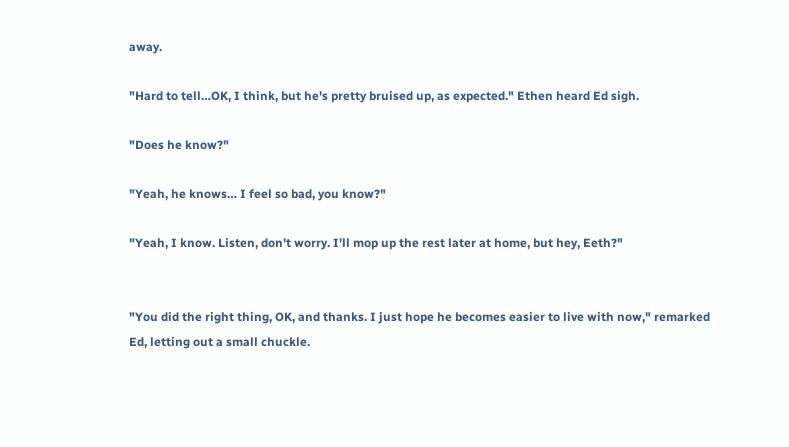away.

"Hard to tell…OK, I think, but he's pretty bruised up, as expected." Ethen heard Ed sigh.

"Does he know?"

"Yeah, he knows… I feel so bad, you know?"

"Yeah, I know. Listen, don't worry. I'll mop up the rest later at home, but hey, Eeth?"


"You did the right thing, OK, and thanks. I just hope he becomes easier to live with now," remarked Ed, letting out a small chuckle.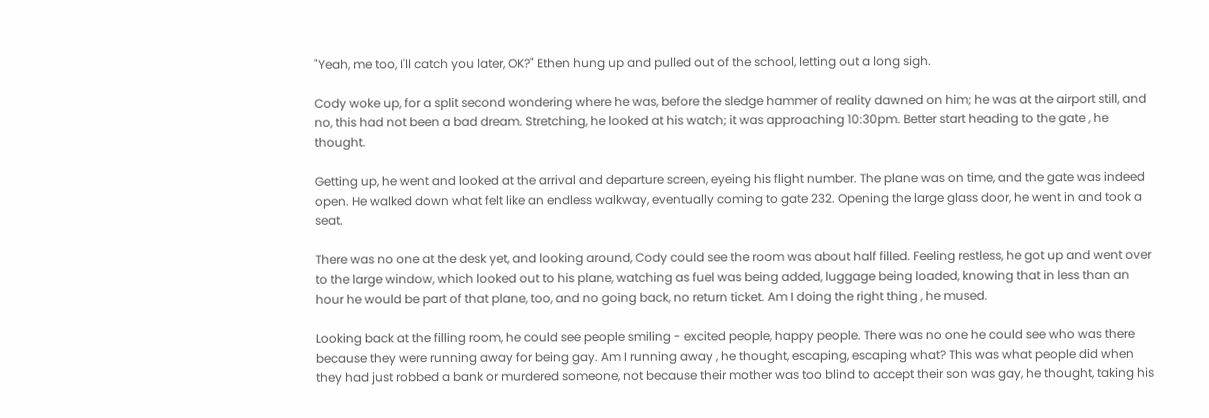"Yeah, me too, I'll catch you later, OK?" Ethen hung up and pulled out of the school, letting out a long sigh.

Cody woke up, for a split second wondering where he was, before the sledge hammer of reality dawned on him; he was at the airport still, and no, this had not been a bad dream. Stretching, he looked at his watch; it was approaching 10:30pm. Better start heading to the gate , he thought.

Getting up, he went and looked at the arrival and departure screen, eyeing his flight number. The plane was on time, and the gate was indeed open. He walked down what felt like an endless walkway, eventually coming to gate 232. Opening the large glass door, he went in and took a seat.

There was no one at the desk yet, and looking around, Cody could see the room was about half filled. Feeling restless, he got up and went over to the large window, which looked out to his plane, watching as fuel was being added, luggage being loaded, knowing that in less than an hour he would be part of that plane, too, and no going back, no return ticket. Am I doing the right thing , he mused.

Looking back at the filling room, he could see people smiling - excited people, happy people. There was no one he could see who was there because they were running away for being gay. Am I running away , he thought, escaping, escaping what? This was what people did when they had just robbed a bank or murdered someone, not because their mother was too blind to accept their son was gay, he thought, taking his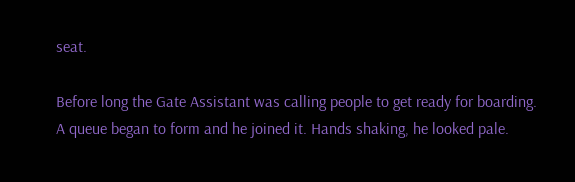seat.

Before long the Gate Assistant was calling people to get ready for boarding. A queue began to form and he joined it. Hands shaking, he looked pale.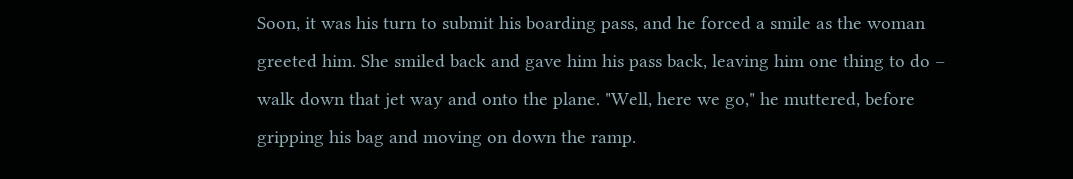Soon, it was his turn to submit his boarding pass, and he forced a smile as the woman greeted him. She smiled back and gave him his pass back, leaving him one thing to do – walk down that jet way and onto the plane. "Well, here we go," he muttered, before gripping his bag and moving on down the ramp.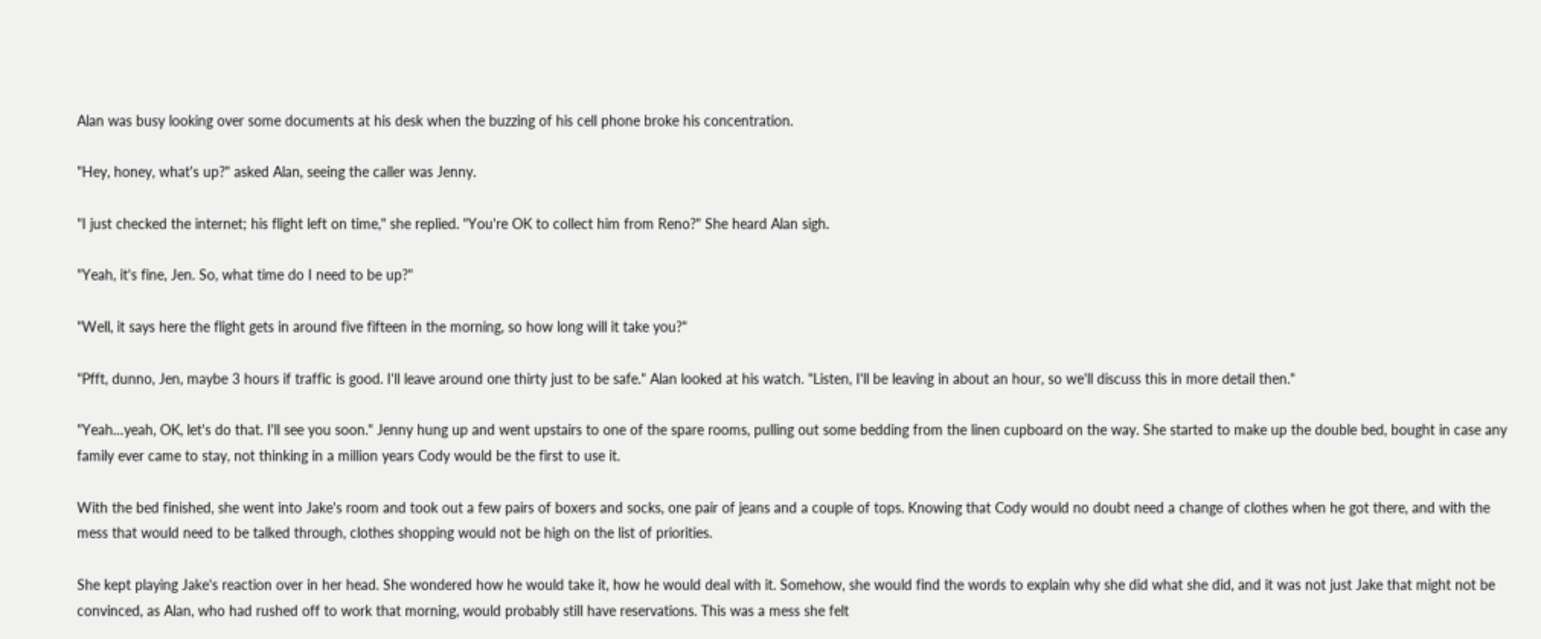Alan was busy looking over some documents at his desk when the buzzing of his cell phone broke his concentration.

"Hey, honey, what's up?" asked Alan, seeing the caller was Jenny.

"I just checked the internet; his flight left on time," she replied. "You're OK to collect him from Reno?" She heard Alan sigh.

"Yeah, it's fine, Jen. So, what time do I need to be up?"

"Well, it says here the flight gets in around five fifteen in the morning, so how long will it take you?"

"Pfft, dunno, Jen, maybe 3 hours if traffic is good. I'll leave around one thirty just to be safe." Alan looked at his watch. "Listen, I'll be leaving in about an hour, so we'll discuss this in more detail then."

"Yeah…yeah, OK, let's do that. I'll see you soon." Jenny hung up and went upstairs to one of the spare rooms, pulling out some bedding from the linen cupboard on the way. She started to make up the double bed, bought in case any family ever came to stay, not thinking in a million years Cody would be the first to use it.

With the bed finished, she went into Jake's room and took out a few pairs of boxers and socks, one pair of jeans and a couple of tops. Knowing that Cody would no doubt need a change of clothes when he got there, and with the mess that would need to be talked through, clothes shopping would not be high on the list of priorities.

She kept playing Jake's reaction over in her head. She wondered how he would take it, how he would deal with it. Somehow, she would find the words to explain why she did what she did, and it was not just Jake that might not be convinced, as Alan, who had rushed off to work that morning, would probably still have reservations. This was a mess she felt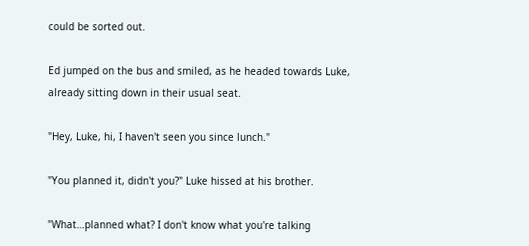could be sorted out.

Ed jumped on the bus and smiled, as he headed towards Luke, already sitting down in their usual seat.

"Hey, Luke, hi, I haven't seen you since lunch."

"You planned it, didn't you?" Luke hissed at his brother.

"What…planned what? I don't know what you're talking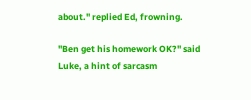about." replied Ed, frowning.

"Ben get his homework OK?" said Luke, a hint of sarcasm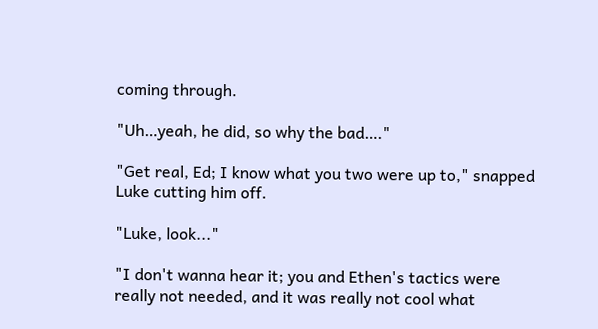coming through.

"Uh…yeah, he did, so why the bad…."

"Get real, Ed; I know what you two were up to," snapped Luke cutting him off.

"Luke, look..."

"I don't wanna hear it; you and Ethen's tactics were really not needed, and it was really not cool what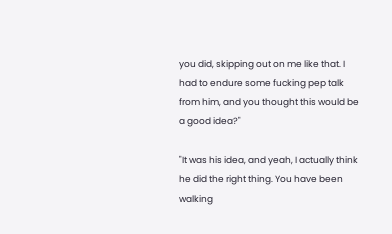you did, skipping out on me like that. I had to endure some fucking pep talk from him, and you thought this would be a good idea?"

"It was his idea, and yeah, I actually think he did the right thing. You have been walking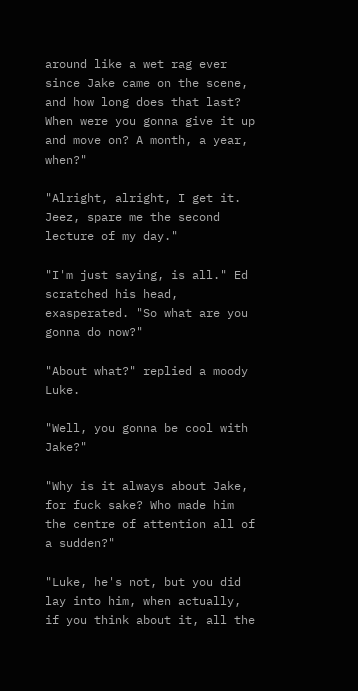around like a wet rag ever since Jake came on the scene, and how long does that last? When were you gonna give it up and move on? A month, a year, when?"

"Alright, alright, I get it. Jeez, spare me the second lecture of my day."

"I'm just saying, is all." Ed scratched his head, exasperated. "So what are you gonna do now?"

"About what?" replied a moody Luke.

"Well, you gonna be cool with Jake?"

"Why is it always about Jake, for fuck sake? Who made him the centre of attention all of a sudden?"

"Luke, he's not, but you did lay into him, when actually, if you think about it, all the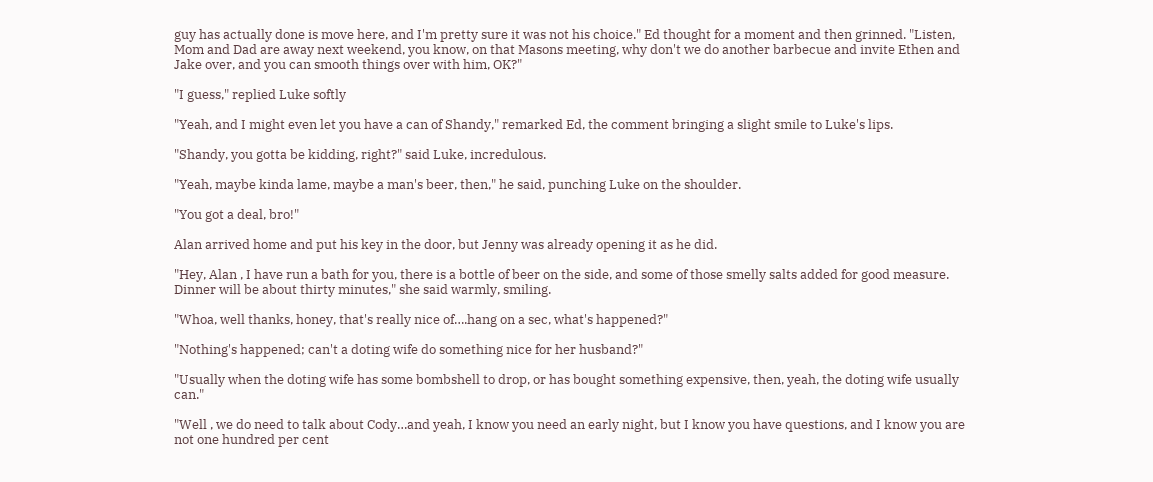guy has actually done is move here, and I'm pretty sure it was not his choice." Ed thought for a moment and then grinned. "Listen, Mom and Dad are away next weekend, you know, on that Masons meeting, why don't we do another barbecue and invite Ethen and Jake over, and you can smooth things over with him, OK?"

"I guess," replied Luke softly

"Yeah, and I might even let you have a can of Shandy," remarked Ed, the comment bringing a slight smile to Luke's lips.

"Shandy, you gotta be kidding, right?" said Luke, incredulous.

"Yeah, maybe kinda lame, maybe a man's beer, then," he said, punching Luke on the shoulder.

"You got a deal, bro!"

Alan arrived home and put his key in the door, but Jenny was already opening it as he did.

"Hey, Alan , I have run a bath for you, there is a bottle of beer on the side, and some of those smelly salts added for good measure. Dinner will be about thirty minutes," she said warmly, smiling.

"Whoa, well thanks, honey, that's really nice of….hang on a sec, what's happened?"

"Nothing's happened; can't a doting wife do something nice for her husband?"

"Usually when the doting wife has some bombshell to drop, or has bought something expensive, then, yeah, the doting wife usually can."

"Well , we do need to talk about Cody…and yeah, I know you need an early night, but I know you have questions, and I know you are not one hundred per cent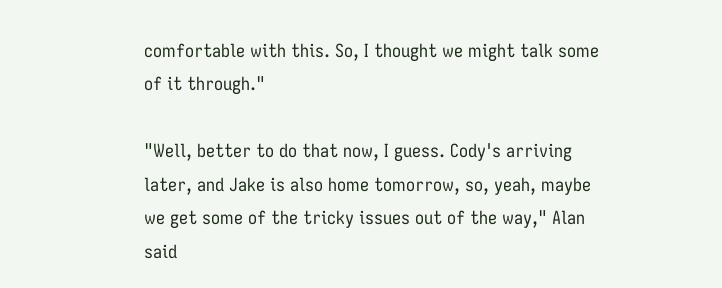comfortable with this. So, I thought we might talk some of it through."

"Well, better to do that now, I guess. Cody's arriving later, and Jake is also home tomorrow, so, yeah, maybe we get some of the tricky issues out of the way," Alan said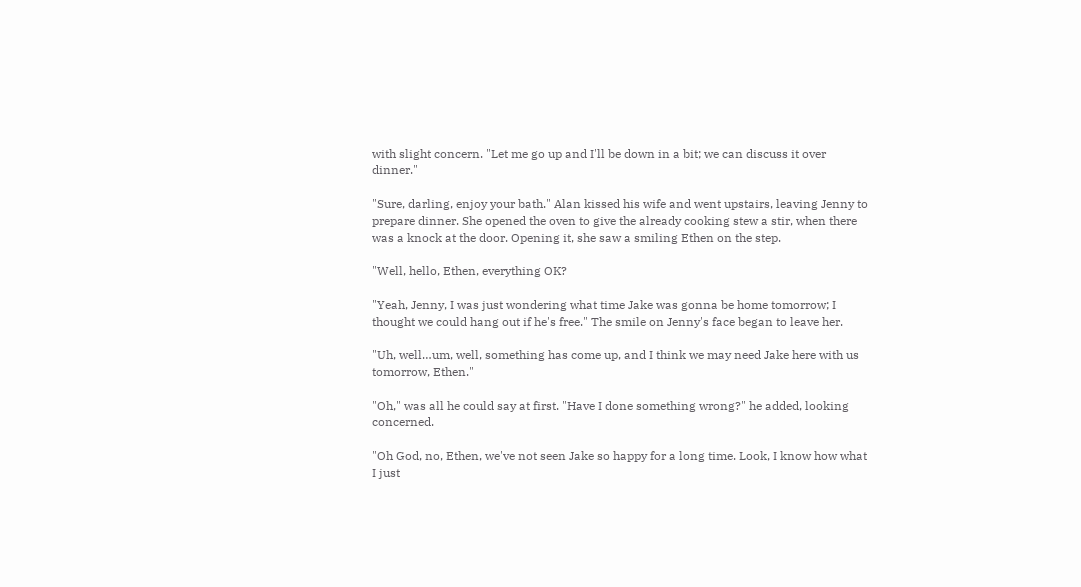with slight concern. "Let me go up and I'll be down in a bit; we can discuss it over dinner."

"Sure, darling, enjoy your bath." Alan kissed his wife and went upstairs, leaving Jenny to prepare dinner. She opened the oven to give the already cooking stew a stir, when there was a knock at the door. Opening it, she saw a smiling Ethen on the step.

"Well, hello, Ethen, everything OK?

"Yeah, Jenny, I was just wondering what time Jake was gonna be home tomorrow; I thought we could hang out if he's free." The smile on Jenny's face began to leave her.

"Uh, well…um, well, something has come up, and I think we may need Jake here with us tomorrow, Ethen."

"Oh," was all he could say at first. "Have I done something wrong?" he added, looking concerned.

"Oh God, no, Ethen, we've not seen Jake so happy for a long time. Look, I know how what I just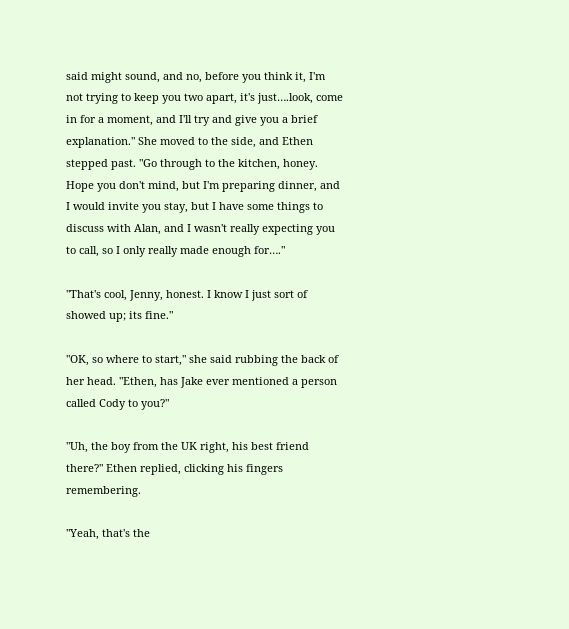said might sound, and no, before you think it, I'm not trying to keep you two apart, it's just….look, come in for a moment, and I'll try and give you a brief explanation." She moved to the side, and Ethen stepped past. "Go through to the kitchen, honey. Hope you don't mind, but I'm preparing dinner, and I would invite you stay, but I have some things to discuss with Alan, and I wasn't really expecting you to call, so I only really made enough for…."

"That's cool, Jenny, honest. I know I just sort of showed up; its fine."

"OK, so where to start," she said rubbing the back of her head. "Ethen, has Jake ever mentioned a person called Cody to you?"

"Uh, the boy from the UK right, his best friend there?" Ethen replied, clicking his fingers remembering.

"Yeah, that's the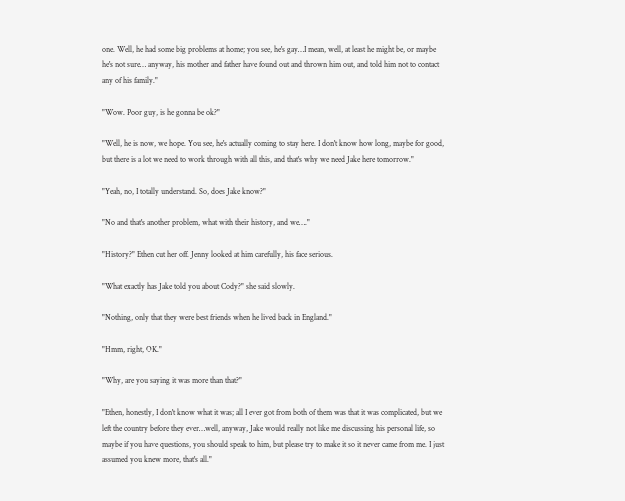one. Well, he had some big problems at home; you see, he's gay…I mean, well, at least he might be, or maybe he's not sure… anyway, his mother and father have found out and thrown him out, and told him not to contact any of his family."

"Wow. Poor guy, is he gonna be ok?"

"Well, he is now, we hope. You see, he's actually coming to stay here. I don't know how long, maybe for good, but there is a lot we need to work through with all this, and that's why we need Jake here tomorrow."

"Yeah, no, I totally understand. So, does Jake know?"

"No and that's another problem, what with their history, and we…."

"History?" Ethen cut her off. Jenny looked at him carefully, his face serious.

"What exactly has Jake told you about Cody?" she said slowly.

"Nothing, only that they were best friends when he lived back in England."

"Hmm, right, OK."

"Why, are you saying it was more than that?"

"Ethen, honestly, I don't know what it was; all I ever got from both of them was that it was complicated, but we left the country before they ever…well, anyway, Jake would really not like me discussing his personal life, so maybe if you have questions, you should speak to him, but please try to make it so it never came from me. I just assumed you knew more, that's all."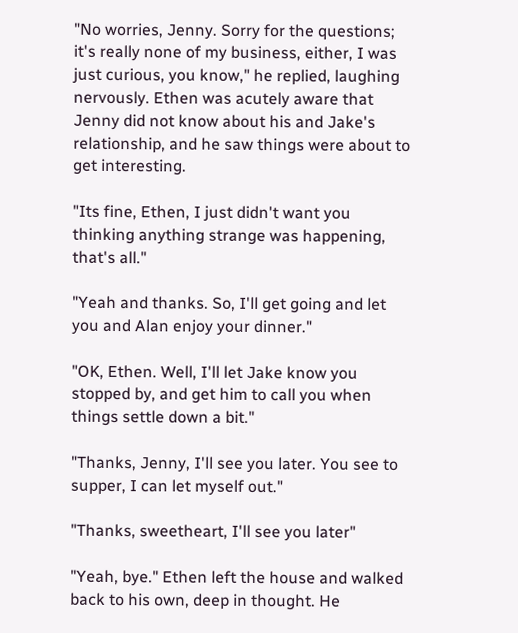"No worries, Jenny. Sorry for the questions; it's really none of my business, either, I was just curious, you know," he replied, laughing nervously. Ethen was acutely aware that Jenny did not know about his and Jake's relationship, and he saw things were about to get interesting.

"Its fine, Ethen, I just didn't want you thinking anything strange was happening, that's all."

"Yeah and thanks. So, I'll get going and let you and Alan enjoy your dinner."

"OK, Ethen. Well, I'll let Jake know you stopped by, and get him to call you when things settle down a bit."

"Thanks, Jenny, I'll see you later. You see to supper, I can let myself out."

"Thanks, sweetheart, I'll see you later"

"Yeah, bye." Ethen left the house and walked back to his own, deep in thought. He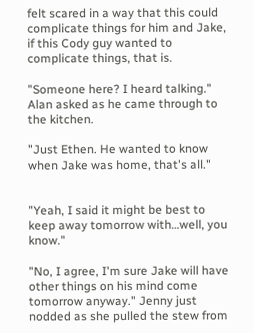felt scared in a way that this could complicate things for him and Jake, if this Cody guy wanted to complicate things, that is.

"Someone here? I heard talking." Alan asked as he came through to the kitchen.

"Just Ethen. He wanted to know when Jake was home, that's all."


"Yeah, I said it might be best to keep away tomorrow with…well, you know."

"No, I agree, I'm sure Jake will have other things on his mind come tomorrow anyway." Jenny just nodded as she pulled the stew from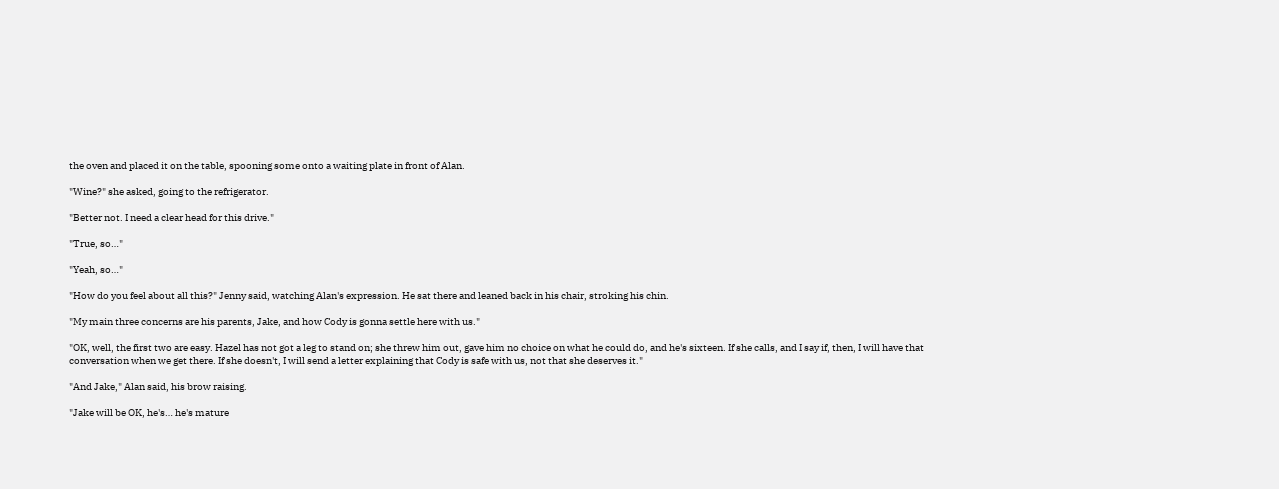the oven and placed it on the table, spooning some onto a waiting plate in front of Alan.

"Wine?" she asked, going to the refrigerator.

"Better not. I need a clear head for this drive."

"True, so…"

"Yeah, so…"

"How do you feel about all this?" Jenny said, watching Alan's expression. He sat there and leaned back in his chair, stroking his chin.

"My main three concerns are his parents, Jake, and how Cody is gonna settle here with us."

"OK, well, the first two are easy. Hazel has not got a leg to stand on; she threw him out, gave him no choice on what he could do, and he's sixteen. If she calls, and I say if, then, I will have that conversation when we get there. If she doesn't, I will send a letter explaining that Cody is safe with us, not that she deserves it."

"And Jake," Alan said, his brow raising.

"Jake will be OK, he's… he's mature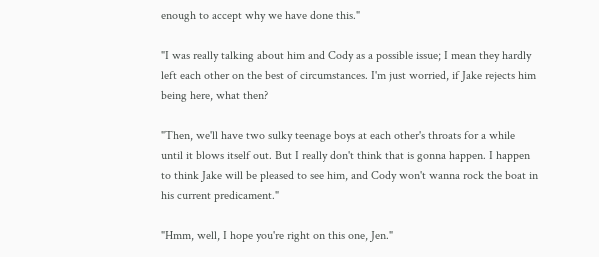enough to accept why we have done this."

"I was really talking about him and Cody as a possible issue; I mean they hardly left each other on the best of circumstances. I'm just worried, if Jake rejects him being here, what then?

"Then, we'll have two sulky teenage boys at each other's throats for a while until it blows itself out. But I really don't think that is gonna happen. I happen to think Jake will be pleased to see him, and Cody won't wanna rock the boat in his current predicament."

"Hmm, well, I hope you're right on this one, Jen."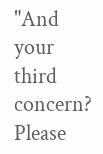"And your third concern? Please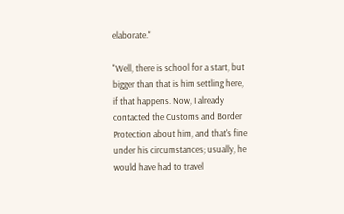elaborate."

"Well, there is school for a start, but bigger than that is him settling here, if that happens. Now, I already contacted the Customs and Border Protection about him, and that's fine under his circumstances; usually, he would have had to travel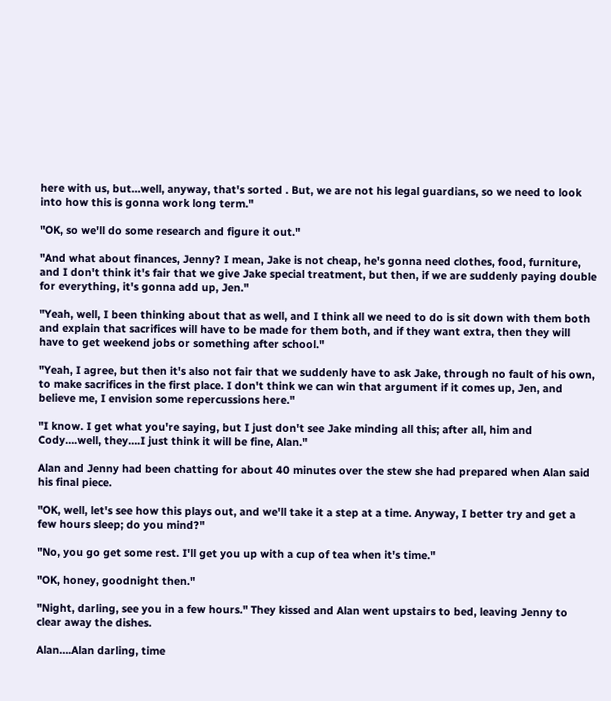here with us, but…well, anyway, that's sorted . But, we are not his legal guardians, so we need to look into how this is gonna work long term."

"OK, so we'll do some research and figure it out."

"And what about finances, Jenny? I mean, Jake is not cheap, he's gonna need clothes, food, furniture, and I don't think it's fair that we give Jake special treatment, but then, if we are suddenly paying double for everything, it's gonna add up, Jen."

"Yeah, well, I been thinking about that as well, and I think all we need to do is sit down with them both and explain that sacrifices will have to be made for them both, and if they want extra, then they will have to get weekend jobs or something after school."

"Yeah, I agree, but then it's also not fair that we suddenly have to ask Jake, through no fault of his own, to make sacrifices in the first place. I don't think we can win that argument if it comes up, Jen, and believe me, I envision some repercussions here."

"I know. I get what you're saying, but I just don't see Jake minding all this; after all, him and Cody….well, they….I just think it will be fine, Alan."

Alan and Jenny had been chatting for about 40 minutes over the stew she had prepared when Alan said his final piece.

"OK, well, let's see how this plays out, and we'll take it a step at a time. Anyway, I better try and get a few hours sleep; do you mind?"

"No, you go get some rest. I'll get you up with a cup of tea when it's time."

"OK, honey, goodnight then."

"Night, darling, see you in a few hours." They kissed and Alan went upstairs to bed, leaving Jenny to clear away the dishes.

Alan….Alan darling, time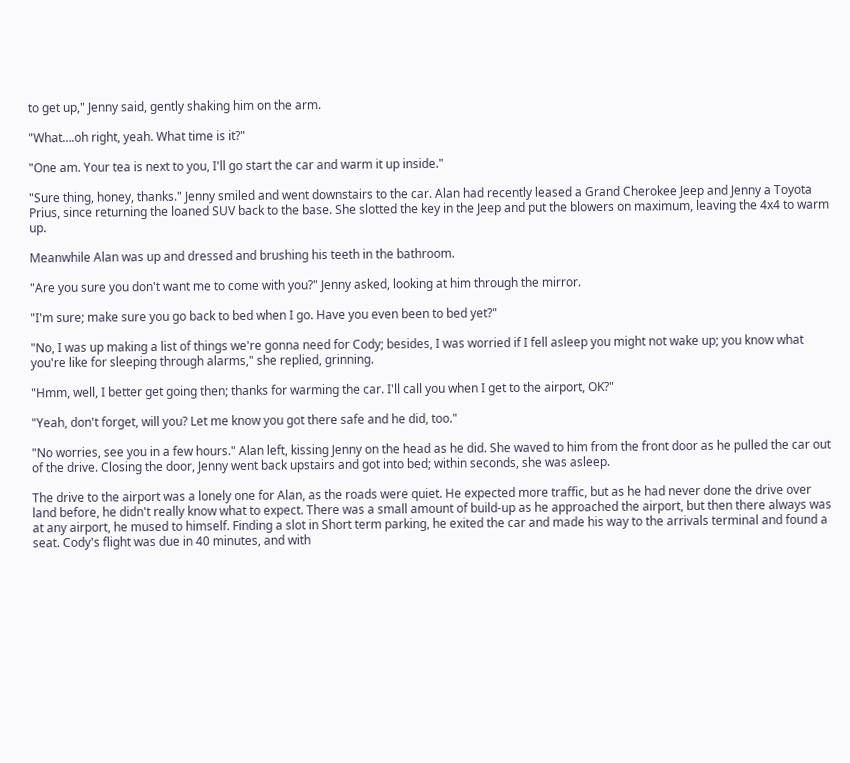to get up," Jenny said, gently shaking him on the arm.

"What….oh right, yeah. What time is it?"

"One am. Your tea is next to you, I'll go start the car and warm it up inside."

"Sure thing, honey, thanks." Jenny smiled and went downstairs to the car. Alan had recently leased a Grand Cherokee Jeep and Jenny a Toyota Prius, since returning the loaned SUV back to the base. She slotted the key in the Jeep and put the blowers on maximum, leaving the 4x4 to warm up.

Meanwhile Alan was up and dressed and brushing his teeth in the bathroom.

"Are you sure you don't want me to come with you?" Jenny asked, looking at him through the mirror.

"I'm sure; make sure you go back to bed when I go. Have you even been to bed yet?"

"No, I was up making a list of things we're gonna need for Cody; besides, I was worried if I fell asleep you might not wake up; you know what you're like for sleeping through alarms," she replied, grinning.

"Hmm, well, I better get going then; thanks for warming the car. I'll call you when I get to the airport, OK?"

"Yeah, don't forget, will you? Let me know you got there safe and he did, too."

"No worries, see you in a few hours." Alan left, kissing Jenny on the head as he did. She waved to him from the front door as he pulled the car out of the drive. Closing the door, Jenny went back upstairs and got into bed; within seconds, she was asleep.

The drive to the airport was a lonely one for Alan, as the roads were quiet. He expected more traffic, but as he had never done the drive over land before, he didn't really know what to expect. There was a small amount of build-up as he approached the airport, but then there always was at any airport, he mused to himself. Finding a slot in Short term parking, he exited the car and made his way to the arrivals terminal and found a seat. Cody's flight was due in 40 minutes, and with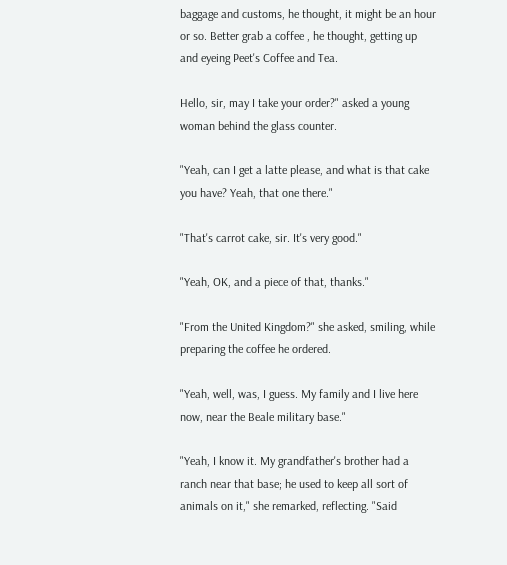baggage and customs, he thought, it might be an hour or so. Better grab a coffee , he thought, getting up and eyeing Peet's Coffee and Tea.

Hello, sir, may I take your order?" asked a young woman behind the glass counter.

"Yeah, can I get a latte please, and what is that cake you have? Yeah, that one there."

"That's carrot cake, sir. It's very good."

"Yeah, OK, and a piece of that, thanks."

"From the United Kingdom?" she asked, smiling, while preparing the coffee he ordered.

"Yeah, well, was, I guess. My family and I live here now, near the Beale military base."

"Yeah, I know it. My grandfather's brother had a ranch near that base; he used to keep all sort of animals on it," she remarked, reflecting. "Said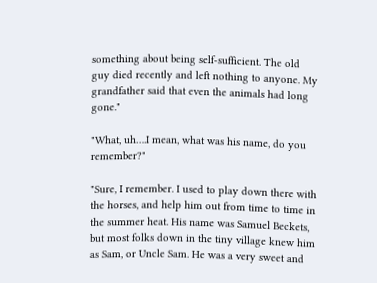something about being self-sufficient. The old guy died recently and left nothing to anyone. My grandfather said that even the animals had long gone."

"What, uh….I mean, what was his name, do you remember?"

"Sure, I remember. I used to play down there with the horses, and help him out from time to time in the summer heat. His name was Samuel Beckets, but most folks down in the tiny village knew him as Sam, or Uncle Sam. He was a very sweet and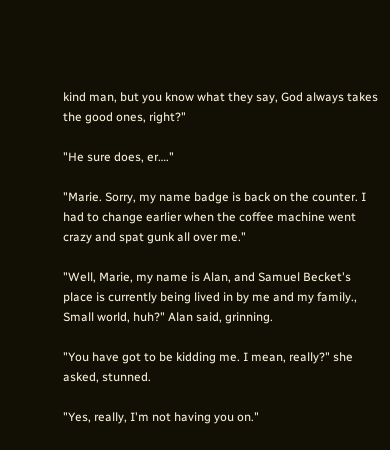kind man, but you know what they say, God always takes the good ones, right?"

"He sure does, er…."

"Marie. Sorry, my name badge is back on the counter. I had to change earlier when the coffee machine went crazy and spat gunk all over me."

"Well, Marie, my name is Alan, and Samuel Becket's place is currently being lived in by me and my family., Small world, huh?" Alan said, grinning.

"You have got to be kidding me. I mean, really?" she asked, stunned.

"Yes, really, I'm not having you on."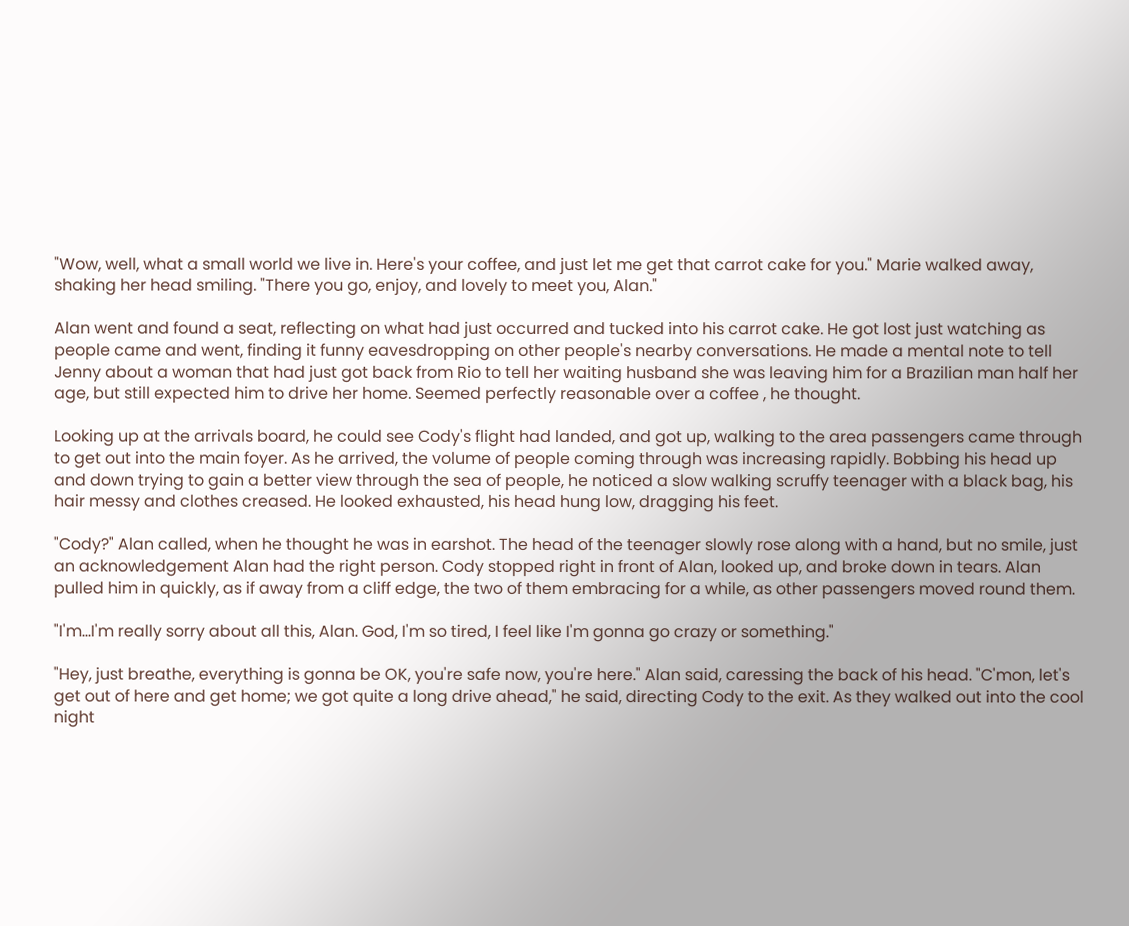"Wow, well, what a small world we live in. Here's your coffee, and just let me get that carrot cake for you." Marie walked away, shaking her head smiling. "There you go, enjoy, and lovely to meet you, Alan."

Alan went and found a seat, reflecting on what had just occurred and tucked into his carrot cake. He got lost just watching as people came and went, finding it funny eavesdropping on other people's nearby conversations. He made a mental note to tell Jenny about a woman that had just got back from Rio to tell her waiting husband she was leaving him for a Brazilian man half her age, but still expected him to drive her home. Seemed perfectly reasonable over a coffee , he thought.

Looking up at the arrivals board, he could see Cody's flight had landed, and got up, walking to the area passengers came through to get out into the main foyer. As he arrived, the volume of people coming through was increasing rapidly. Bobbing his head up and down trying to gain a better view through the sea of people, he noticed a slow walking scruffy teenager with a black bag, his hair messy and clothes creased. He looked exhausted, his head hung low, dragging his feet.

"Cody?" Alan called, when he thought he was in earshot. The head of the teenager slowly rose along with a hand, but no smile, just an acknowledgement Alan had the right person. Cody stopped right in front of Alan, looked up, and broke down in tears. Alan pulled him in quickly, as if away from a cliff edge, the two of them embracing for a while, as other passengers moved round them.

"I'm…I'm really sorry about all this, Alan. God, I'm so tired, I feel like I'm gonna go crazy or something."

"Hey, just breathe, everything is gonna be OK, you're safe now, you're here." Alan said, caressing the back of his head. "C'mon, let's get out of here and get home; we got quite a long drive ahead," he said, directing Cody to the exit. As they walked out into the cool night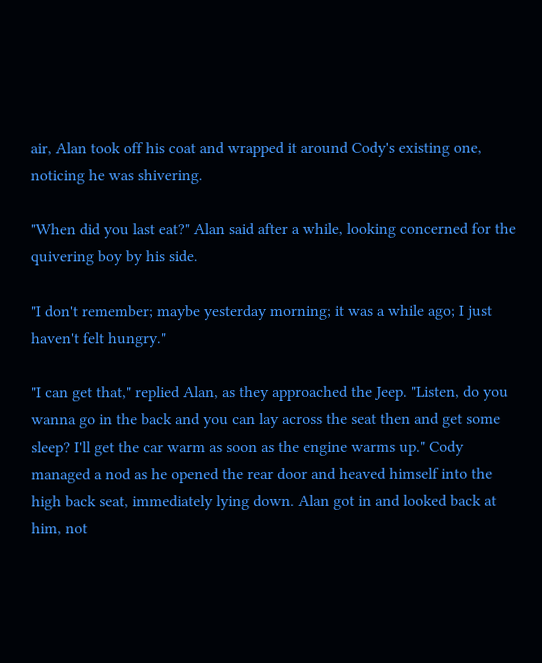air, Alan took off his coat and wrapped it around Cody's existing one, noticing he was shivering.

"When did you last eat?" Alan said after a while, looking concerned for the quivering boy by his side.

"I don't remember; maybe yesterday morning; it was a while ago; I just haven't felt hungry."

"I can get that," replied Alan, as they approached the Jeep. "Listen, do you wanna go in the back and you can lay across the seat then and get some sleep? I'll get the car warm as soon as the engine warms up." Cody managed a nod as he opened the rear door and heaved himself into the high back seat, immediately lying down. Alan got in and looked back at him, not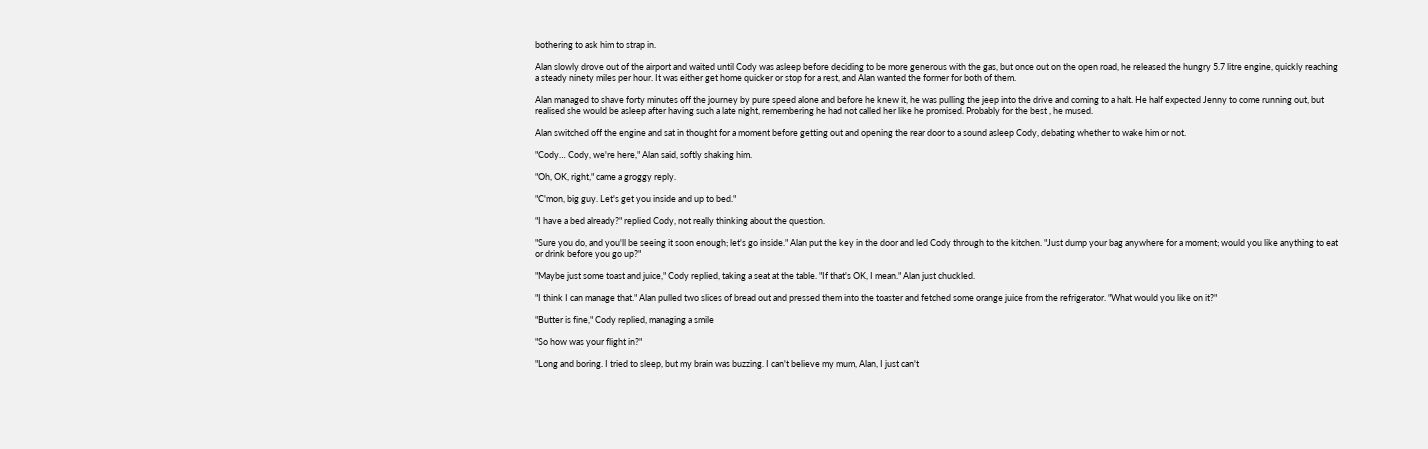bothering to ask him to strap in.

Alan slowly drove out of the airport and waited until Cody was asleep before deciding to be more generous with the gas, but once out on the open road, he released the hungry 5.7 litre engine, quickly reaching a steady ninety miles per hour. It was either get home quicker or stop for a rest, and Alan wanted the former for both of them.

Alan managed to shave forty minutes off the journey by pure speed alone and before he knew it, he was pulling the jeep into the drive and coming to a halt. He half expected Jenny to come running out, but realised she would be asleep after having such a late night, remembering he had not called her like he promised. Probably for the best , he mused.

Alan switched off the engine and sat in thought for a moment before getting out and opening the rear door to a sound asleep Cody, debating whether to wake him or not.

"Cody… Cody, we're here," Alan said, softly shaking him.

"Oh, OK, right," came a groggy reply.

"C'mon, big guy. Let's get you inside and up to bed."

"I have a bed already?" replied Cody, not really thinking about the question.

"Sure you do, and you'll be seeing it soon enough; let's go inside." Alan put the key in the door and led Cody through to the kitchen. "Just dump your bag anywhere for a moment; would you like anything to eat or drink before you go up?"

"Maybe just some toast and juice," Cody replied, taking a seat at the table. "If that's OK, I mean." Alan just chuckled.

"I think I can manage that." Alan pulled two slices of bread out and pressed them into the toaster and fetched some orange juice from the refrigerator. "What would you like on it?"

"Butter is fine," Cody replied, managing a smile

"So how was your flight in?"

"Long and boring. I tried to sleep, but my brain was buzzing. I can't believe my mum, Alan, I just can't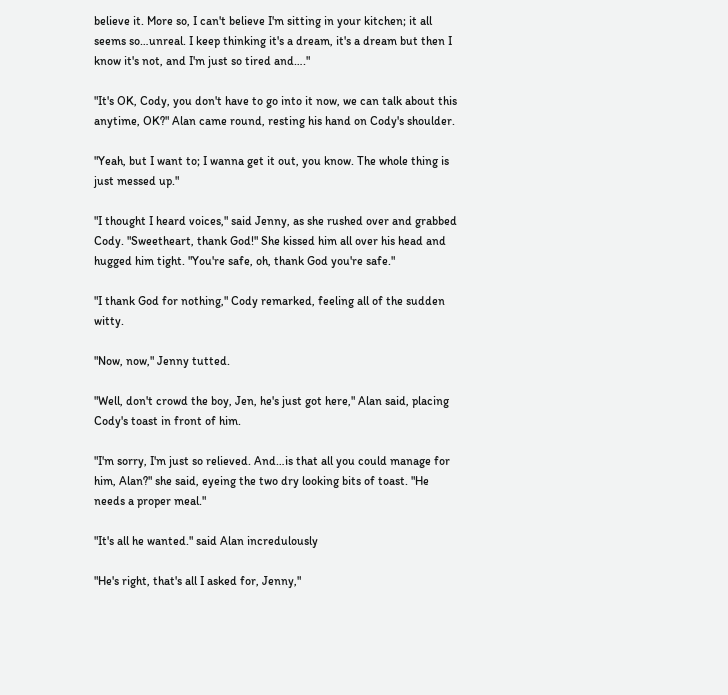believe it. More so, I can't believe I'm sitting in your kitchen; it all seems so…unreal. I keep thinking it's a dream, it's a dream but then I know it's not, and I'm just so tired and…."

"It's OK, Cody, you don't have to go into it now, we can talk about this anytime, OK?" Alan came round, resting his hand on Cody's shoulder.

"Yeah, but I want to; I wanna get it out, you know. The whole thing is just messed up."

"I thought I heard voices," said Jenny, as she rushed over and grabbed Cody. "Sweetheart, thank God!" She kissed him all over his head and hugged him tight. "You're safe, oh, thank God you're safe."

"I thank God for nothing," Cody remarked, feeling all of the sudden witty.

"Now, now," Jenny tutted.

"Well, don't crowd the boy, Jen, he's just got here," Alan said, placing Cody's toast in front of him.

"I'm sorry, I'm just so relieved. And…is that all you could manage for him, Alan?" she said, eyeing the two dry looking bits of toast. "He needs a proper meal."

"It's all he wanted." said Alan incredulously

"He's right, that's all I asked for, Jenny,"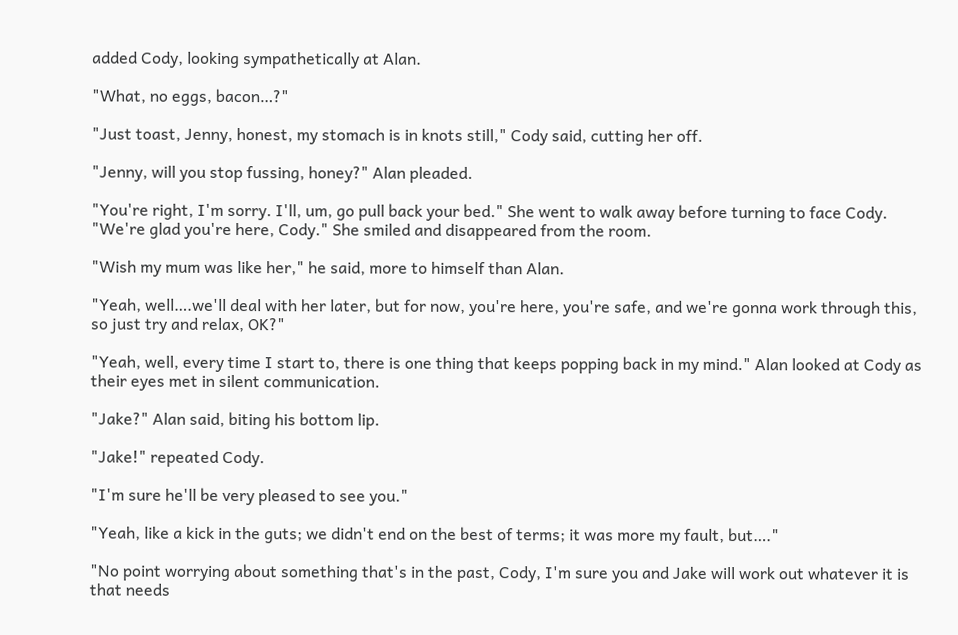added Cody, looking sympathetically at Alan.

"What, no eggs, bacon…?"

"Just toast, Jenny, honest, my stomach is in knots still," Cody said, cutting her off.

"Jenny, will you stop fussing, honey?" Alan pleaded.

"You're right, I'm sorry. I'll, um, go pull back your bed." She went to walk away before turning to face Cody. "We're glad you're here, Cody." She smiled and disappeared from the room.

"Wish my mum was like her," he said, more to himself than Alan.

"Yeah, well….we'll deal with her later, but for now, you're here, you're safe, and we're gonna work through this, so just try and relax, OK?"

"Yeah, well, every time I start to, there is one thing that keeps popping back in my mind." Alan looked at Cody as their eyes met in silent communication.

"Jake?" Alan said, biting his bottom lip.

"Jake!" repeated Cody.

"I'm sure he'll be very pleased to see you."

"Yeah, like a kick in the guts; we didn't end on the best of terms; it was more my fault, but…."

"No point worrying about something that's in the past, Cody, I'm sure you and Jake will work out whatever it is that needs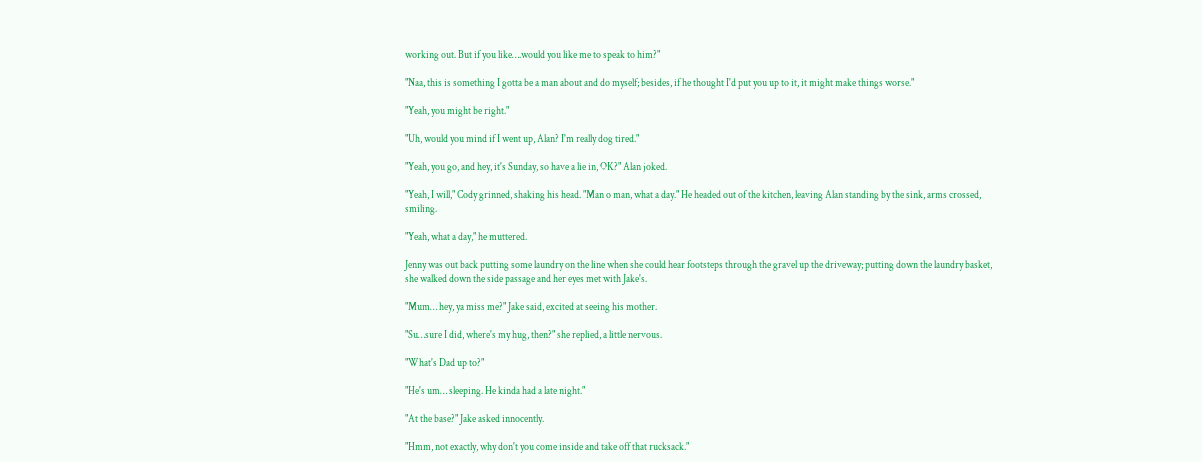working out. But if you like….would you like me to speak to him?"

"Naa, this is something I gotta be a man about and do myself; besides, if he thought I'd put you up to it, it might make things worse."

"Yeah, you might be right."

"Uh, would you mind if I went up, Alan? I'm really dog tired."

"Yeah, you go, and hey, it's Sunday, so have a lie in, OK?" Alan joked.

"Yeah, I will," Cody grinned, shaking his head. "Man o man, what a day." He headed out of the kitchen, leaving Alan standing by the sink, arms crossed, smiling.

"Yeah, what a day," he muttered.

Jenny was out back putting some laundry on the line when she could hear footsteps through the gravel up the driveway; putting down the laundry basket, she walked down the side passage and her eyes met with Jake's.

"Mum… hey, ya miss me?" Jake said, excited at seeing his mother.

"Su…sure I did, where's my hug, then?" she replied, a little nervous.

"What's Dad up to?"

"He's um… sleeping. He kinda had a late night."

"At the base?" Jake asked innocently.

"Hmm, not exactly, why don't you come inside and take off that rucksack."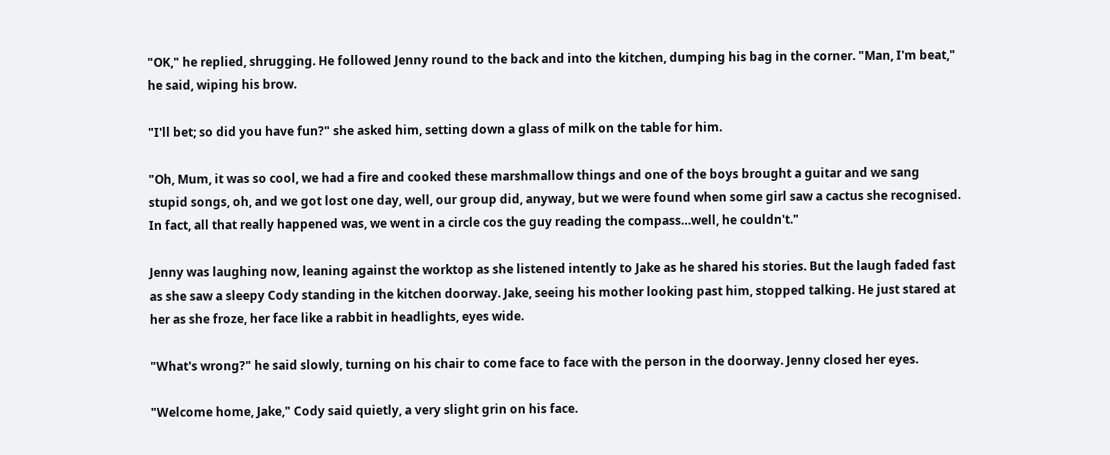"OK," he replied, shrugging. He followed Jenny round to the back and into the kitchen, dumping his bag in the corner. "Man, I'm beat," he said, wiping his brow.

"I'll bet; so did you have fun?" she asked him, setting down a glass of milk on the table for him.

"Oh, Mum, it was so cool, we had a fire and cooked these marshmallow things and one of the boys brought a guitar and we sang stupid songs, oh, and we got lost one day, well, our group did, anyway, but we were found when some girl saw a cactus she recognised. In fact, all that really happened was, we went in a circle cos the guy reading the compass…well, he couldn't."

Jenny was laughing now, leaning against the worktop as she listened intently to Jake as he shared his stories. But the laugh faded fast as she saw a sleepy Cody standing in the kitchen doorway. Jake, seeing his mother looking past him, stopped talking. He just stared at her as she froze, her face like a rabbit in headlights, eyes wide.

"What's wrong?" he said slowly, turning on his chair to come face to face with the person in the doorway. Jenny closed her eyes.

"Welcome home, Jake," Cody said quietly, a very slight grin on his face.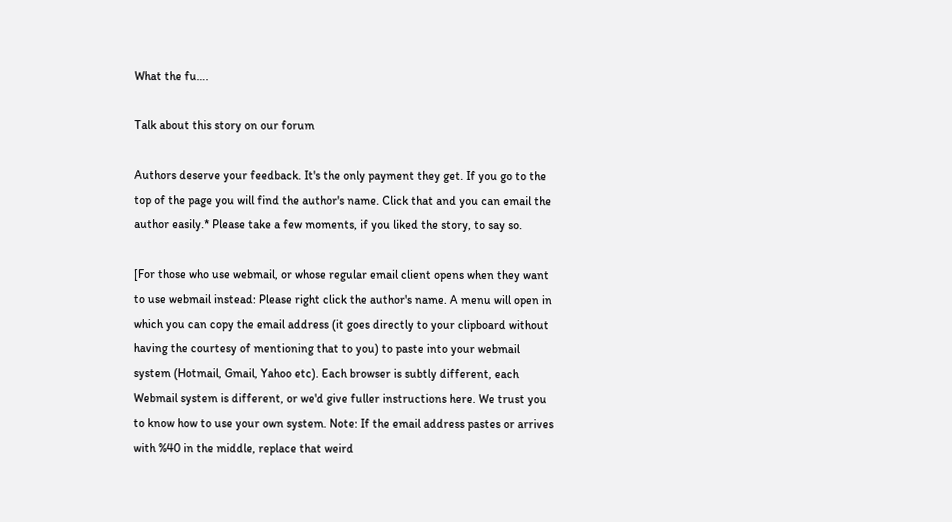What the fu….

Talk about this story on our forum

Authors deserve your feedback. It's the only payment they get. If you go to the top of the page you will find the author's name. Click that and you can email the author easily.* Please take a few moments, if you liked the story, to say so.

[For those who use webmail, or whose regular email client opens when they want to use webmail instead: Please right click the author's name. A menu will open in which you can copy the email address (it goes directly to your clipboard without having the courtesy of mentioning that to you) to paste into your webmail system (Hotmail, Gmail, Yahoo etc). Each browser is subtly different, each Webmail system is different, or we'd give fuller instructions here. We trust you to know how to use your own system. Note: If the email address pastes or arrives with %40 in the middle, replace that weird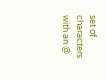set of characters with an @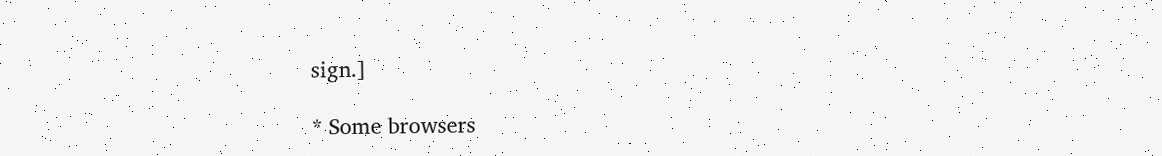sign.]

* Some browsers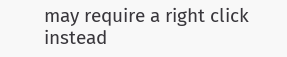may require a right click instead